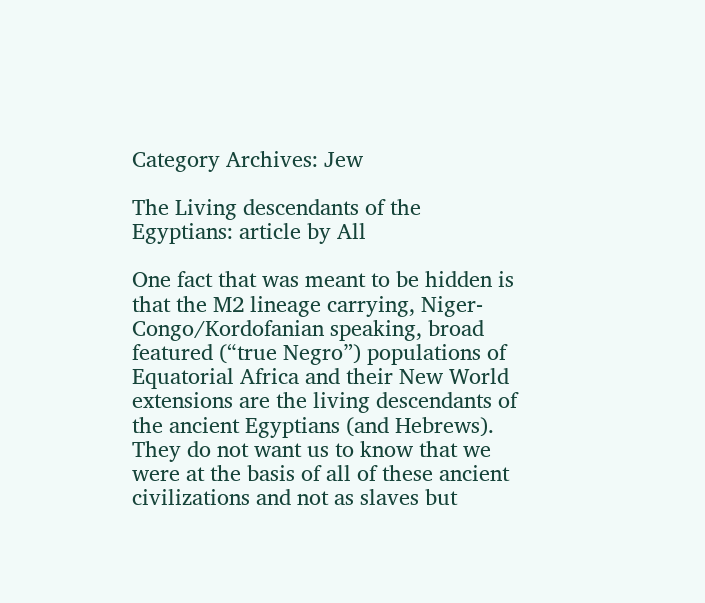Category Archives: Jew

The Living descendants of the Egyptians: article by All

One fact that was meant to be hidden is that the M2 lineage carrying, Niger-Congo/Kordofanian speaking, broad featured (“true Negro”) populations of Equatorial Africa and their New World extensions are the living descendants of the ancient Egyptians (and Hebrews). They do not want us to know that we were at the basis of all of these ancient civilizations and not as slaves but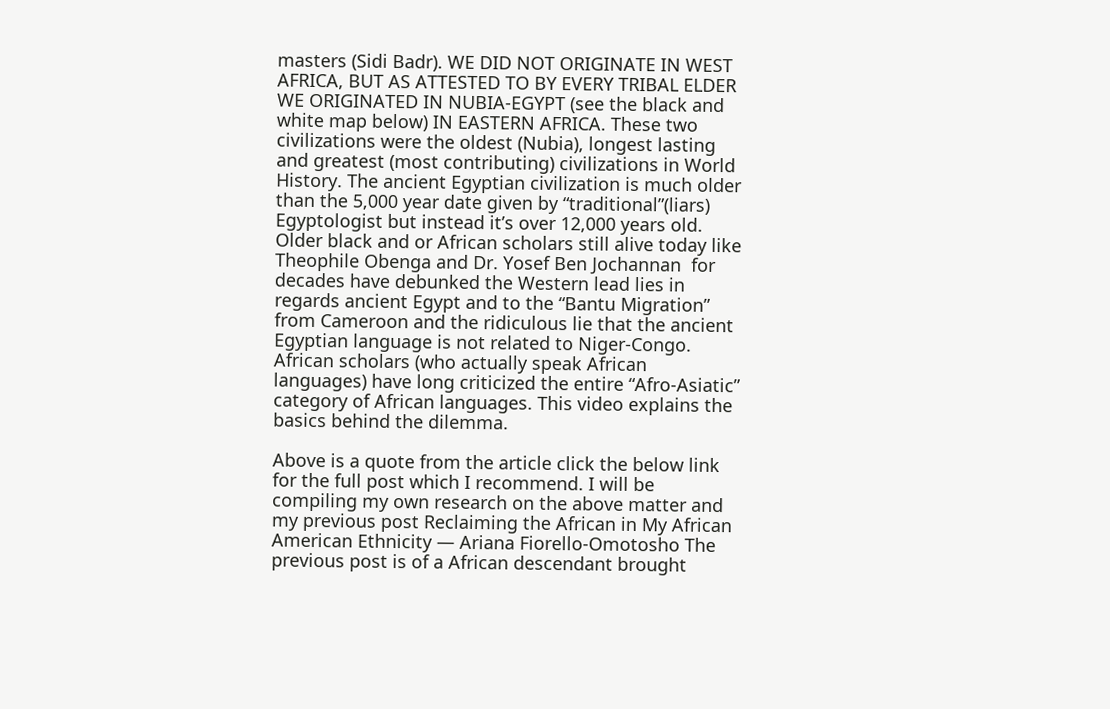masters (Sidi Badr). WE DID NOT ORIGINATE IN WEST AFRICA, BUT AS ATTESTED TO BY EVERY TRIBAL ELDER WE ORIGINATED IN NUBIA-EGYPT (see the black and white map below) IN EASTERN AFRICA. These two civilizations were the oldest (Nubia), longest lasting and greatest (most contributing) civilizations in World History. The ancient Egyptian civilization is much older than the 5,000 year date given by “traditional”(liars) Egyptologist but instead it’s over 12,000 years old. Older black and or African scholars still alive today like Theophile Obenga and Dr. Yosef Ben Jochannan  for decades have debunked the Western lead lies in regards ancient Egypt and to the “Bantu Migration” from Cameroon and the ridiculous lie that the ancient Egyptian language is not related to Niger-Congo. African scholars (who actually speak African languages) have long criticized the entire “Afro-Asiatic” category of African languages. This video explains the basics behind the dilemma.

Above is a quote from the article click the below link for the full post which I recommend. I will be compiling my own research on the above matter and my previous post Reclaiming the African in My African American Ethnicity — Ariana Fiorello-Omotosho The previous post is of a African descendant brought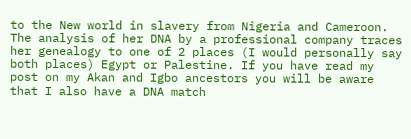to the New world in slavery from Nigeria and Cameroon. The analysis of her DNA by a professional company traces her genealogy to one of 2 places (I would personally say both places) Egypt or Palestine. If you have read my post on my Akan and Igbo ancestors you will be aware that I also have a DNA match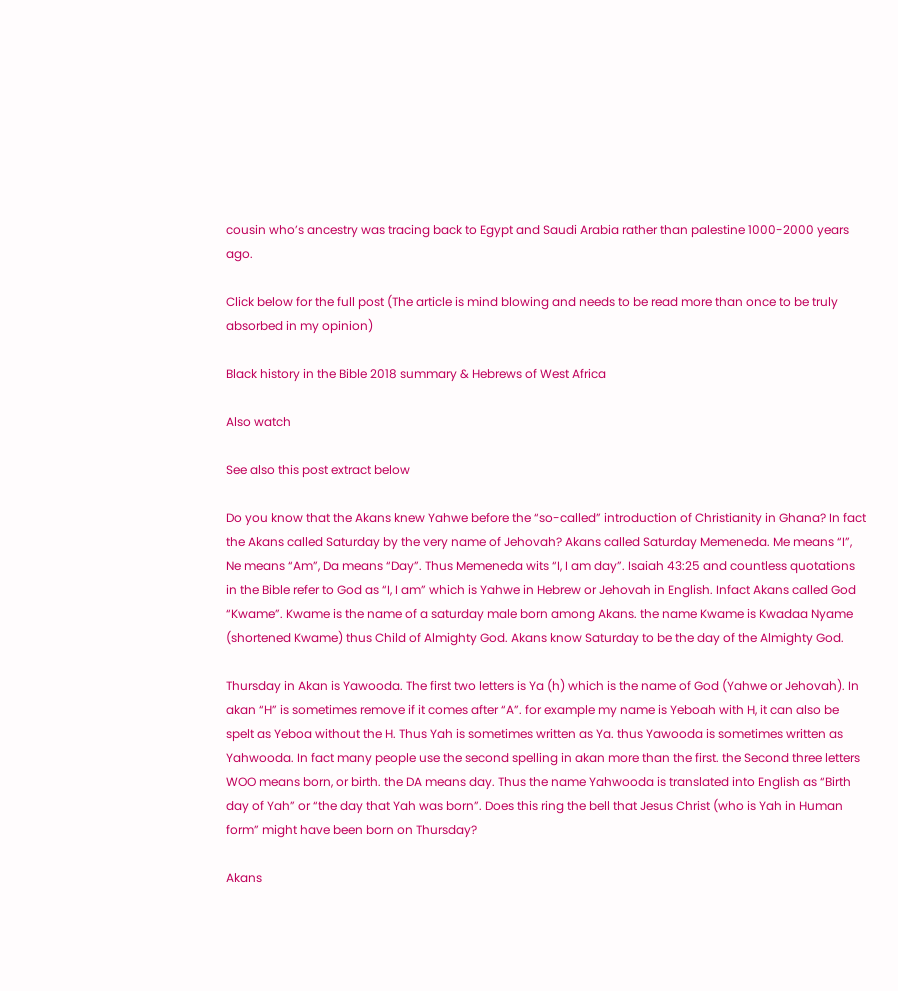cousin who’s ancestry was tracing back to Egypt and Saudi Arabia rather than palestine 1000-2000 years ago.

Click below for the full post (The article is mind blowing and needs to be read more than once to be truly absorbed in my opinion)

Black history in the Bible 2018 summary & Hebrews of West Africa

Also watch

See also this post extract below

Do you know that the Akans knew Yahwe before the “so-called” introduction of Christianity in Ghana? In fact the Akans called Saturday by the very name of Jehovah? Akans called Saturday Memeneda. Me means “I”, Ne means “Am”, Da means “Day”. Thus Memeneda wits “I, I am day”. Isaiah 43:25 and countless quotations in the Bible refer to God as “I, I am” which is Yahwe in Hebrew or Jehovah in English. Infact Akans called God “Kwame”. Kwame is the name of a saturday male born among Akans. the name Kwame is Kwadaa Nyame (shortened Kwame) thus Child of Almighty God. Akans know Saturday to be the day of the Almighty God.

Thursday in Akan is Yawooda. The first two letters is Ya (h) which is the name of God (Yahwe or Jehovah). In akan “H” is sometimes remove if it comes after “A”. for example my name is Yeboah with H, it can also be spelt as Yeboa without the H. Thus Yah is sometimes written as Ya. thus Yawooda is sometimes written as Yahwooda. In fact many people use the second spelling in akan more than the first. the Second three letters WOO means born, or birth. the DA means day. Thus the name Yahwooda is translated into English as “Birth day of Yah” or “the day that Yah was born”. Does this ring the bell that Jesus Christ (who is Yah in Human form” might have been born on Thursday?

Akans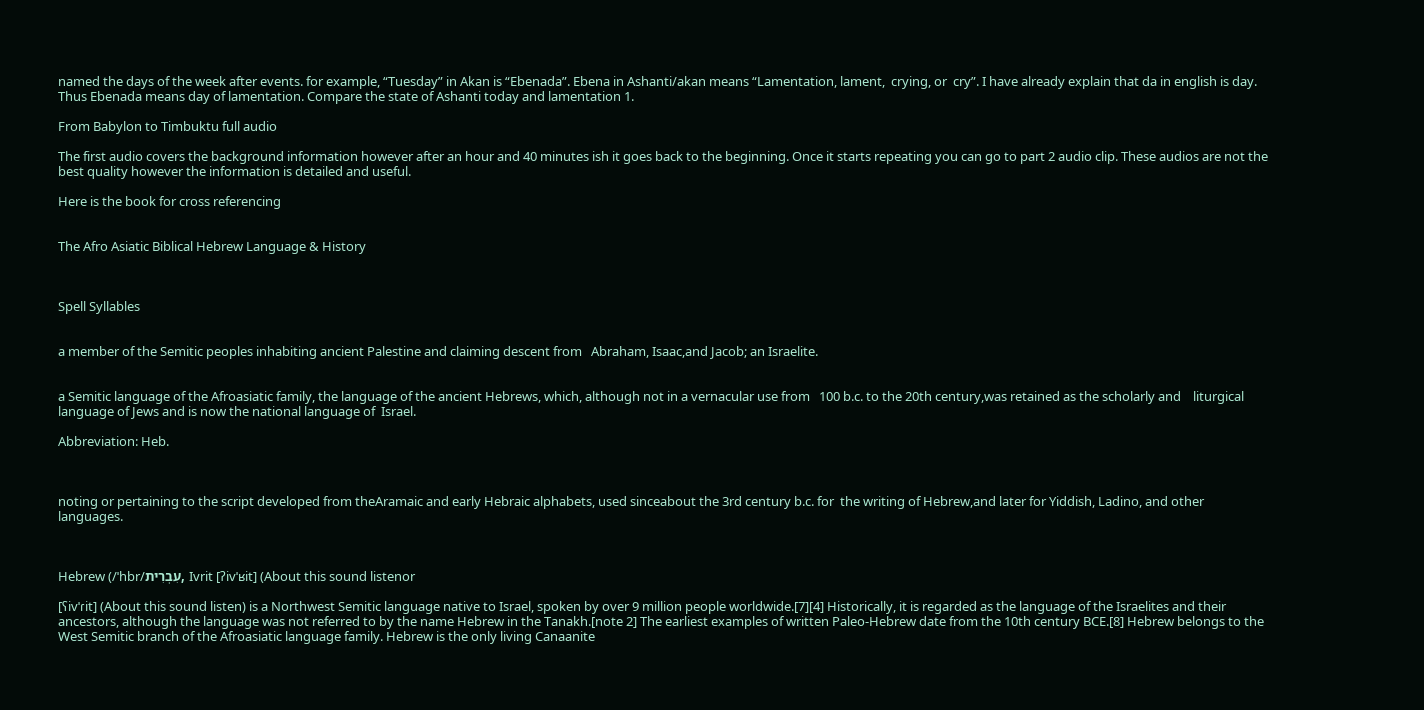named the days of the week after events. for example, “Tuesday” in Akan is “Ebenada”. Ebena in Ashanti/akan means “Lamentation, lament,  crying, or  cry”. I have already explain that da in english is day. Thus Ebenada means day of lamentation. Compare the state of Ashanti today and lamentation 1.

From Babylon to Timbuktu full audio

The first audio covers the background information however after an hour and 40 minutes ish it goes back to the beginning. Once it starts repeating you can go to part 2 audio clip. These audios are not the best quality however the information is detailed and useful.

Here is the book for cross referencing


The Afro Asiatic Biblical Hebrew Language & History



Spell Syllables


a member of the Semitic peoples inhabiting ancient Palestine and claiming descent from   Abraham, Isaac,and Jacob; an Israelite.


a Semitic language of the Afroasiatic family, the language of the ancient Hebrews, which, although not in a vernacular use from   100 b.c. to the 20th century,was retained as the scholarly and    liturgical language of Jews and is now the national language of  Israel.

Abbreviation: Heb.



noting or pertaining to the script developed from theAramaic and early Hebraic alphabets, used sinceabout the 3rd century b.c. for  the writing of Hebrew,and later for Yiddish, Ladino, and other    languages.



Hebrew (/ˈhbr/עִבְרִית, Ivrit [ʔivˈʁit] (About this sound listenor

[ʕivˈɾit] (About this sound listen) is a Northwest Semitic language native to Israel, spoken by over 9 million people worldwide.[7][4] Historically, it is regarded as the language of the Israelites and their ancestors, although the language was not referred to by the name Hebrew in the Tanakh.[note 2] The earliest examples of written Paleo-Hebrew date from the 10th century BCE.[8] Hebrew belongs to the West Semitic branch of the Afroasiatic language family. Hebrew is the only living Canaanite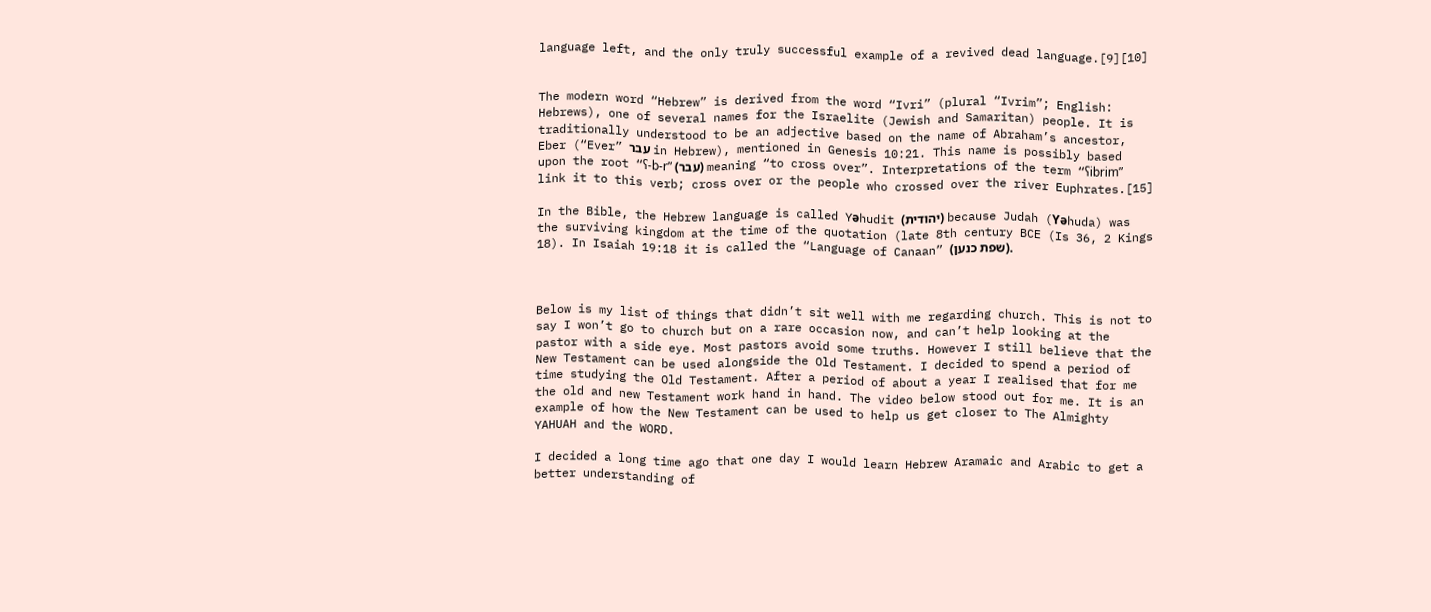language left, and the only truly successful example of a revived dead language.[9][10]


The modern word “Hebrew” is derived from the word “Ivri” (plural “Ivrim”; English: Hebrews), one of several names for the Israelite (Jewish and Samaritan) people. It is traditionally understood to be an adjective based on the name of Abraham’s ancestor, Eber (“Ever” עבר in Hebrew), mentioned in Genesis 10:21. This name is possibly based upon the root “ʕ-b-r” (עבר) meaning “to cross over”. Interpretations of the term “ʕibrim” link it to this verb; cross over or the people who crossed over the river Euphrates.[15]

In the Bible, the Hebrew language is called Yәhudit (יהודית) because Judah (Yәhuda) was the surviving kingdom at the time of the quotation (late 8th century BCE (Is 36, 2 Kings 18). In Isaiah 19:18 it is called the “Language of Canaan” (שפת כנען).



Below is my list of things that didn’t sit well with me regarding church. This is not to say I won’t go to church but on a rare occasion now, and can’t help looking at the pastor with a side eye. Most pastors avoid some truths. However I still believe that the New Testament can be used alongside the Old Testament. I decided to spend a period of time studying the Old Testament. After a period of about a year I realised that for me the old and new Testament work hand in hand. The video below stood out for me. It is an example of how the New Testament can be used to help us get closer to The Almighty YAHUAH and the WORD.

I decided a long time ago that one day I would learn Hebrew Aramaic and Arabic to get a better understanding of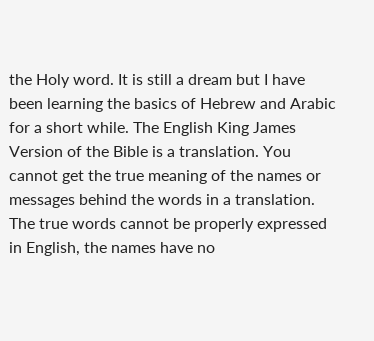the Holy word. It is still a dream but I have been learning the basics of Hebrew and Arabic for a short while. The English King James Version of the Bible is a translation. You cannot get the true meaning of the names or messages behind the words in a translation. The true words cannot be properly expressed in English, the names have no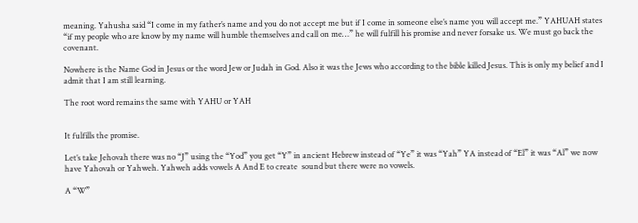meaning. Yahusha said “I come in my father’s name and you do not accept me but if I come in someone else’s name you will accept me.” YAHUAH states “if my people who are know by my name will humble themselves and call on me…” he will fulfill his promise and never forsake us. We must go back the covenant.

Nowhere is the Name God in Jesus or the word Jew or Judah in God. Also it was the Jews who according to the bible killed Jesus. This is only my belief and I admit that I am still learning.

The root word remains the same with YAHU or YAH


It fulfills the promise.

Let’s take Jehovah there was no “J” using the “Yod” you get “Y” in ancient Hebrew instead of “Ye” it was “Yah” YA instead of “El” it was “Al” we now have Yahovah or Yahweh. Yahweh adds vowels A And E to create  sound but there were no vowels.

A “W”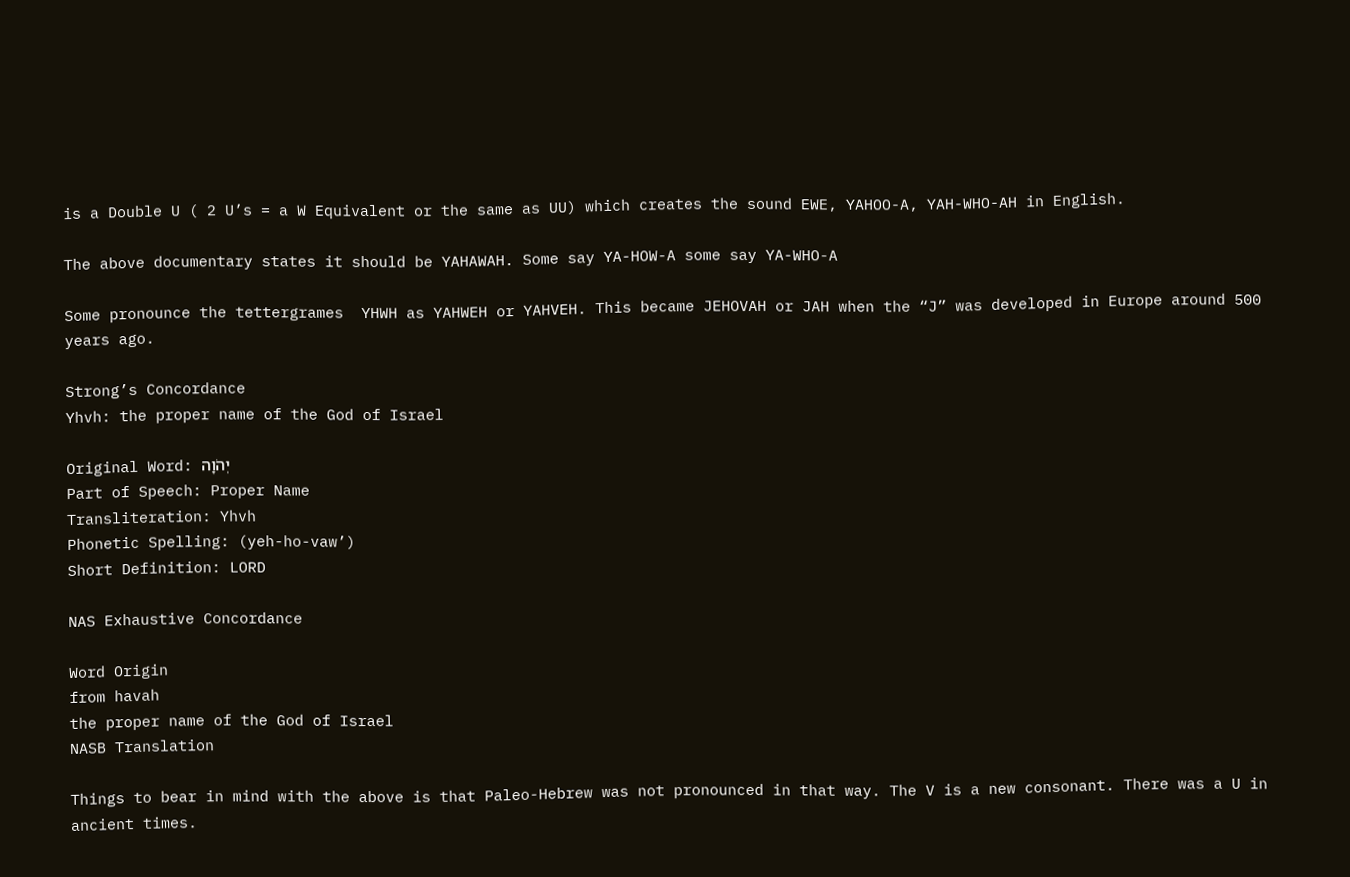is a Double U ( 2 U’s = a W Equivalent or the same as UU) which creates the sound EWE, YAHOO-A, YAH-WHO-AH in English.

The above documentary states it should be YAHAWAH. Some say YA-HOW-A some say YA-WHO-A

Some pronounce the tettergrames  YHWH as YAHWEH or YAHVEH. This became JEHOVAH or JAH when the “J” was developed in Europe around 500 years ago.

Strong’s Concordance
Yhvh: the proper name of the God of Israel

Original Word: יְהֹוָה
Part of Speech: Proper Name
Transliteration: Yhvh
Phonetic Spelling: (yeh-ho-vaw’)
Short Definition: LORD

NAS Exhaustive Concordance

Word Origin
from havah
the proper name of the God of Israel
NASB Translation

Things to bear in mind with the above is that Paleo-Hebrew was not pronounced in that way. The V is a new consonant. There was a U in ancient times.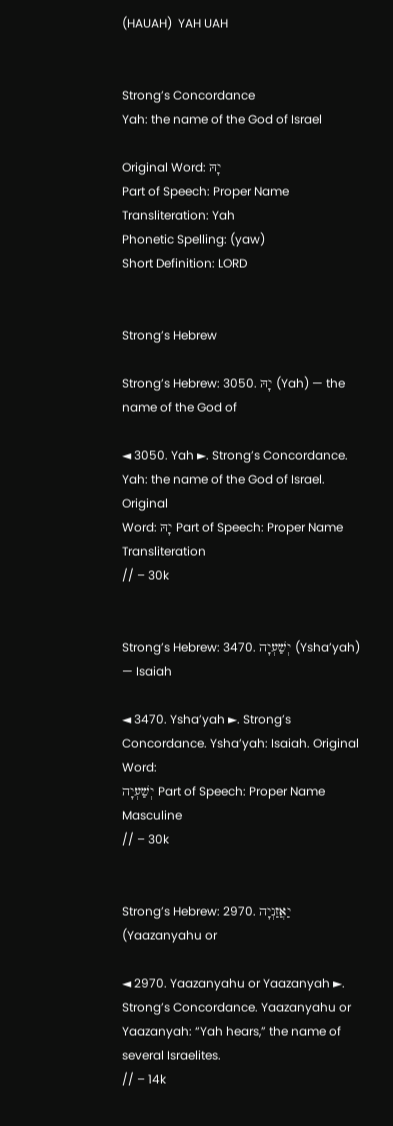(HAUAH)  YAH UAH


Strong’s Concordance
Yah: the name of the God of Israel

Original Word: יָהּ
Part of Speech: Proper Name
Transliteration: Yah
Phonetic Spelling: (yaw)
Short Definition: LORD


Strong’s Hebrew

Strong’s Hebrew: 3050. יָהּ (Yah) — the name of the God of

◄ 3050. Yah ►. Strong’s Concordance. Yah: the name of the God of Israel. Original
Word: יָהּ Part of Speech: Proper Name Transliteration
// – 30k


Strong’s Hebrew: 3470. יְשַׁעְיָה (Ysha’yah) — Isaiah

◄ 3470. Ysha’yah ►. Strong’s Concordance. Ysha’yah: Isaiah. Original Word:
יְשַׁעְיָה Part of Speech: Proper Name Masculine
// – 30k


Strong’s Hebrew: 2970. יַאֲזַנְיָה (Yaazanyahu or

◄ 2970. Yaazanyahu or Yaazanyah ►. Strong’s Concordance. Yaazanyahu or
Yaazanyah: “Yah hears,” the name of several Israelites.
// – 14k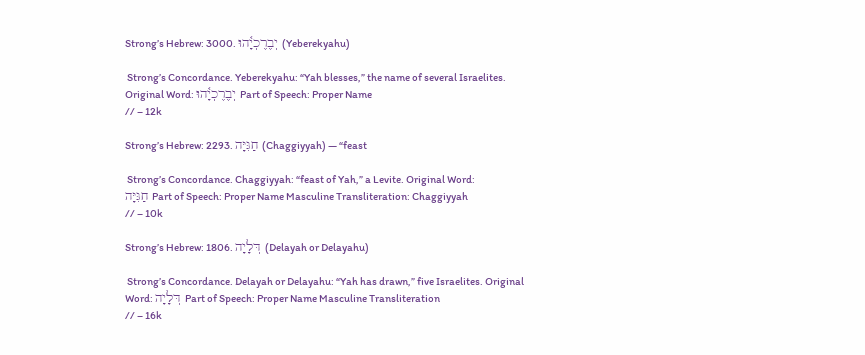Strong’s Hebrew: 3000. יְבֶרֶכְיָ֫הוּ (Yeberekyahu)

 Strong’s Concordance. Yeberekyahu: “Yah blesses,” the name of several Israelites.
Original Word: יְבֶרֶכְיָ֫הוּ Part of Speech: Proper Name
// – 12k

Strong’s Hebrew: 2293. חַגִּיָּה (Chaggiyyah) — “feast

 Strong’s Concordance. Chaggiyyah: “feast of Yah,” a Levite. Original Word:
חַגִּיָּה Part of Speech: Proper Name Masculine Transliteration: Chaggiyyah
// – 10k

Strong’s Hebrew: 1806. דְּלָיָה (Delayah or Delayahu)

 Strong’s Concordance. Delayah or Delayahu: “Yah has drawn,” five Israelites. Original
Word: דְּלָיָה Part of Speech: Proper Name Masculine Transliteration
// – 16k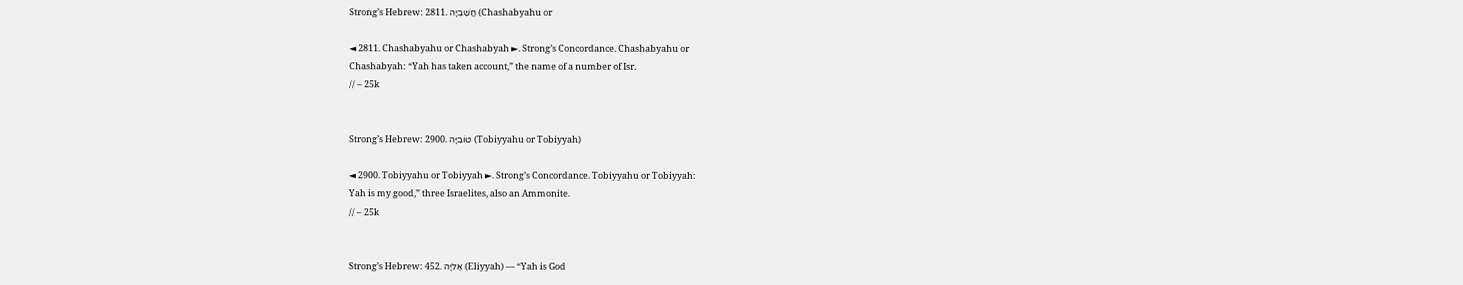Strong’s Hebrew: 2811. חֲשַׁבְיָה (Chashabyahu or

◄ 2811. Chashabyahu or Chashabyah ►. Strong’s Concordance. Chashabyahu or
Chashabyah: “Yah has taken account,” the name of a number of Isr.
// – 25k


Strong’s Hebrew: 2900. טוֹבִיָּה (Tobiyyahu or Tobiyyah)

◄ 2900. Tobiyyahu or Tobiyyah ►. Strong’s Concordance. Tobiyyahu or Tobiyyah:
Yah is my good,” three Israelites, also an Ammonite.
// – 25k


Strong’s Hebrew: 452. אֵלִיָּה (Eliyyah) — “Yah is God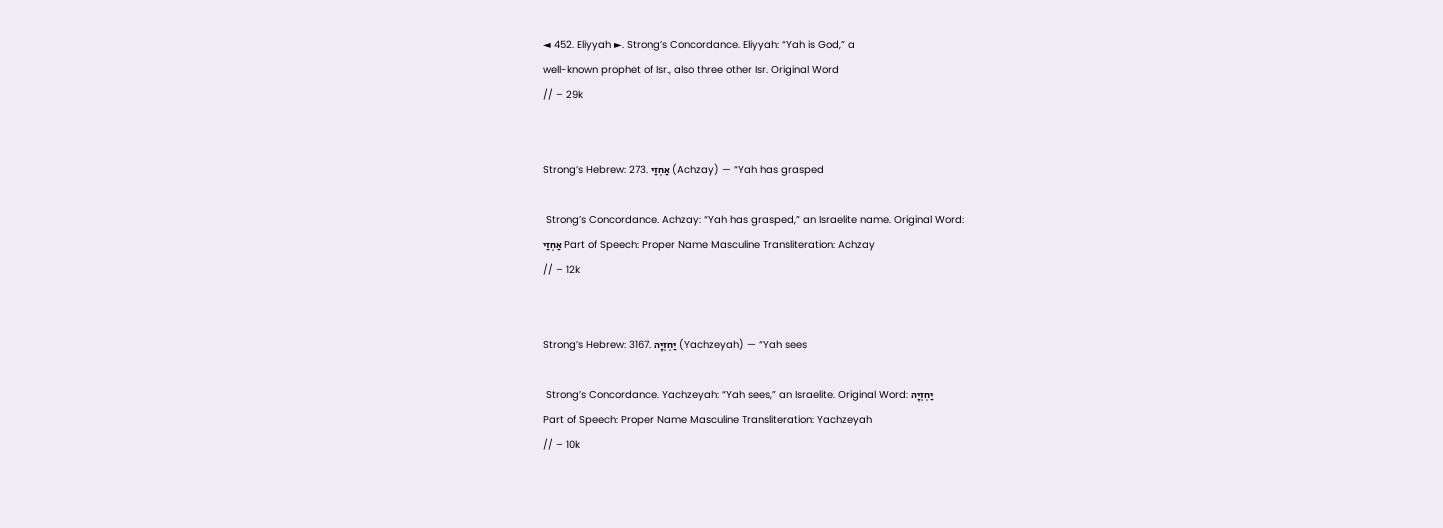◄ 452. Eliyyah ►. Strong’s Concordance. Eliyyah: “Yah is God,” a
well-known prophet of Isr., also three other Isr. Original Word
// – 29k


Strong’s Hebrew: 273. אַחְזַי (Achzay) — “Yah has grasped

 Strong’s Concordance. Achzay: “Yah has grasped,” an Israelite name. Original Word:
אַחְזַי Part of Speech: Proper Name Masculine Transliteration: Achzay
// – 12k


Strong’s Hebrew: 3167. יַחְזְיָה (Yachzeyah) — “Yah sees

 Strong’s Concordance. Yachzeyah: “Yah sees,” an Israelite. Original Word: יַחְזְיָה
Part of Speech: Proper Name Masculine Transliteration: Yachzeyah
// – 10k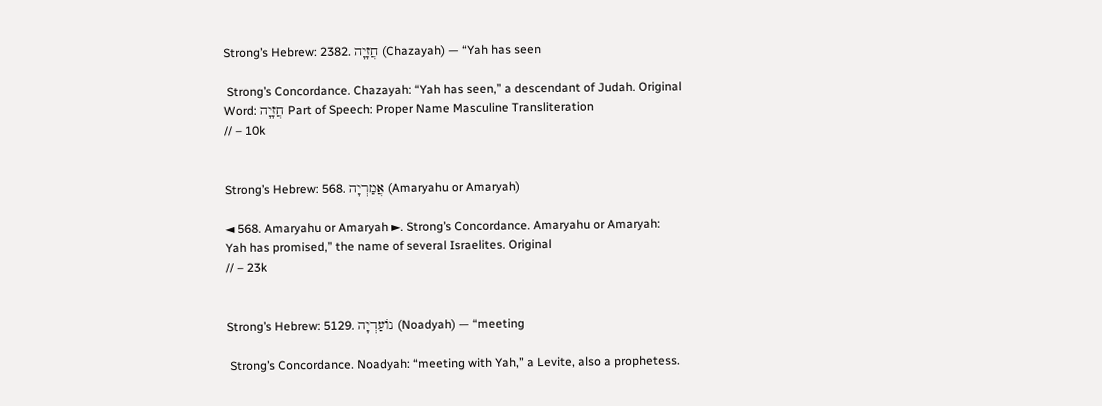Strong’s Hebrew: 2382. חֲזָיָה (Chazayah) — “Yah has seen

 Strong’s Concordance. Chazayah: “Yah has seen,” a descendant of Judah. Original
Word: חֲזָיָה Part of Speech: Proper Name Masculine Transliteration
// – 10k


Strong’s Hebrew: 568. אֲמַרְיָה (Amaryahu or Amaryah)

◄ 568. Amaryahu or Amaryah ►. Strong’s Concordance. Amaryahu or Amaryah:
Yah has promised,” the name of several Israelites. Original
// – 23k


Strong’s Hebrew: 5129. נוֹעַדְיָה (Noadyah) — “meeting

 Strong’s Concordance. Noadyah: “meeting with Yah,” a Levite, also a prophetess.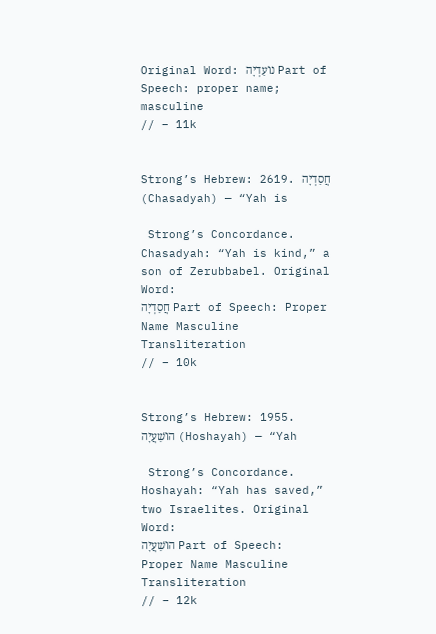Original Word: נוֹעַדְיָה Part of Speech: proper name; masculine
// – 11k


Strong’s Hebrew: 2619. חֲסַדְיָה (Chasadyah) — “Yah is

 Strong’s Concordance. Chasadyah: “Yah is kind,” a son of Zerubbabel. Original Word:
חֲסַדְיָה Part of Speech: Proper Name Masculine Transliteration
// – 10k


Strong’s Hebrew: 1955. הוֹשַׁעֲיָה (Hoshayah) — “Yah

 Strong’s Concordance. Hoshayah: “Yah has saved,” two Israelites. Original Word:
הוֹשַׁעֲיָה Part of Speech: Proper Name Masculine Transliteration
// – 12k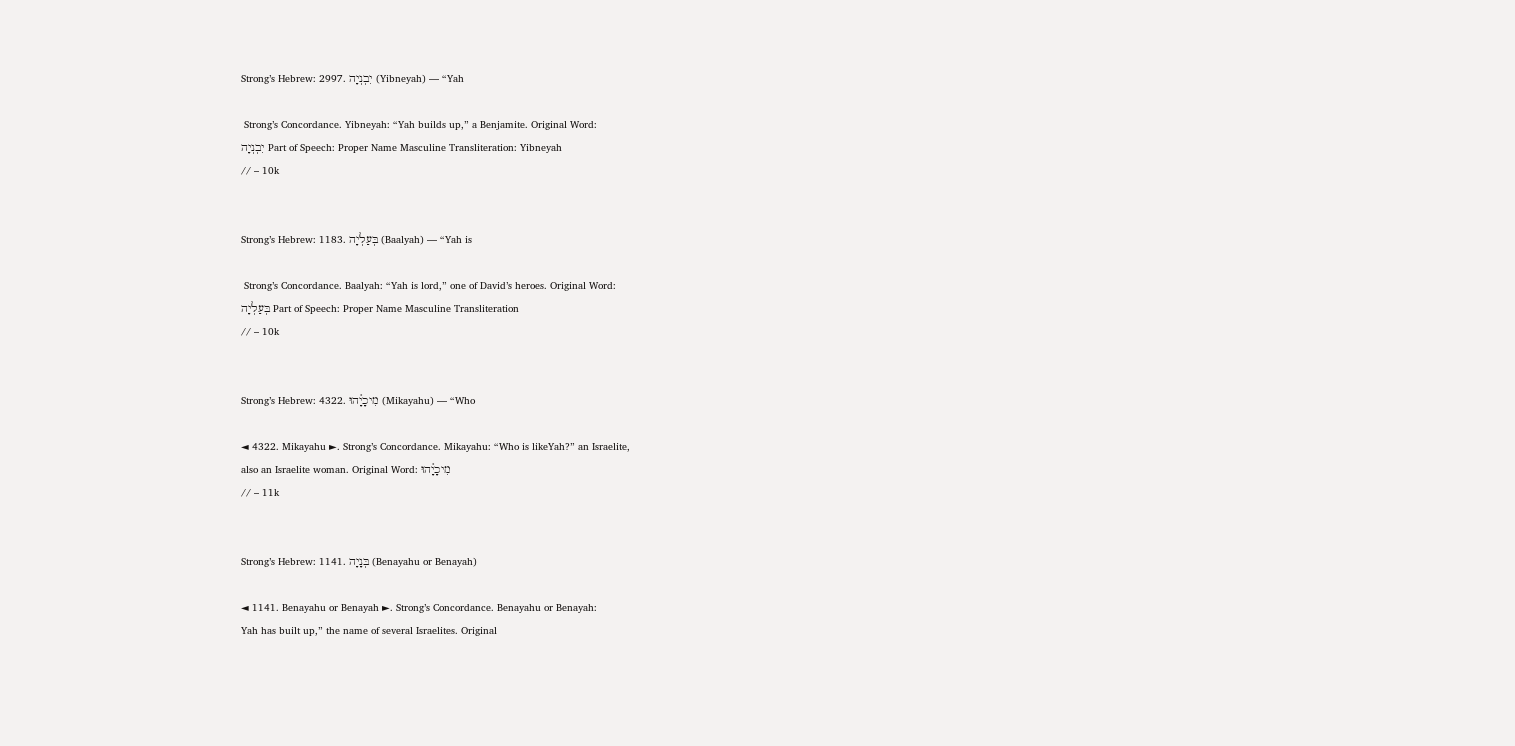Strong’s Hebrew: 2997. יִבְנְיָה (Yibneyah) — “Yah

 Strong’s Concordance. Yibneyah: “Yah builds up,” a Benjamite. Original Word:
יִבְנְיָה Part of Speech: Proper Name Masculine Transliteration: Yibneyah
// – 10k


Strong’s Hebrew: 1183. בְּעַלְיָה (Baalyah) — “Yah is

 Strong’s Concordance. Baalyah: “Yah is lord,” one of David’s heroes. Original Word:
בְּעַלְיָה Part of Speech: Proper Name Masculine Transliteration
// – 10k


Strong’s Hebrew: 4322. מִיכָיָ֫הוּ (Mikayahu) — “Who

◄ 4322. Mikayahu ►. Strong’s Concordance. Mikayahu: “Who is likeYah?” an Israelite,
also an Israelite woman. Original Word: מִיכָיָ֫הוּ
// – 11k


Strong’s Hebrew: 1141. בְּנָיָה (Benayahu or Benayah)

◄ 1141. Benayahu or Benayah ►. Strong’s Concordance. Benayahu or Benayah:
Yah has built up,” the name of several Israelites. Original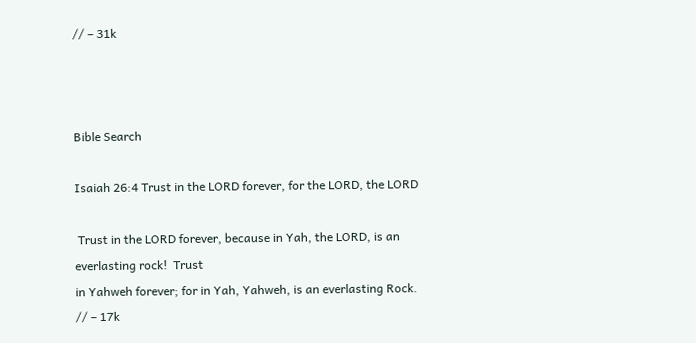// – 31k



Bible Search

Isaiah 26:4 Trust in the LORD forever, for the LORD, the LORD

 Trust in the LORD forever, because in Yah, the LORD, is an everlasting rock!  Trust
in Yahweh forever; for in Yah, Yahweh, is an everlasting Rock.
// – 17k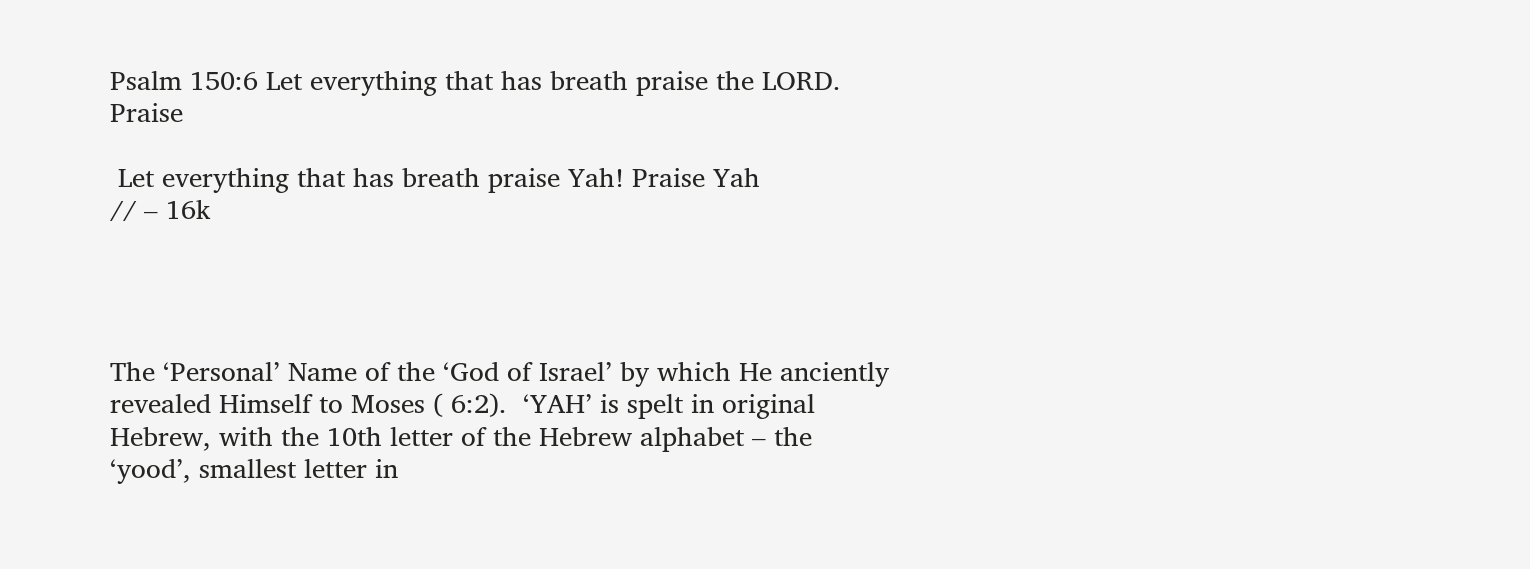Psalm 150:6 Let everything that has breath praise the LORD. Praise

 Let everything that has breath praise Yah! Praise Yah
// – 16k




The ‘Personal’ Name of the ‘God of Israel’ by which He anciently revealed Himself to Moses ( 6:2).  ‘YAH’ is spelt in original Hebrew, with the 10th letter of the Hebrew alphabet – the ‘yood’, smallest letter in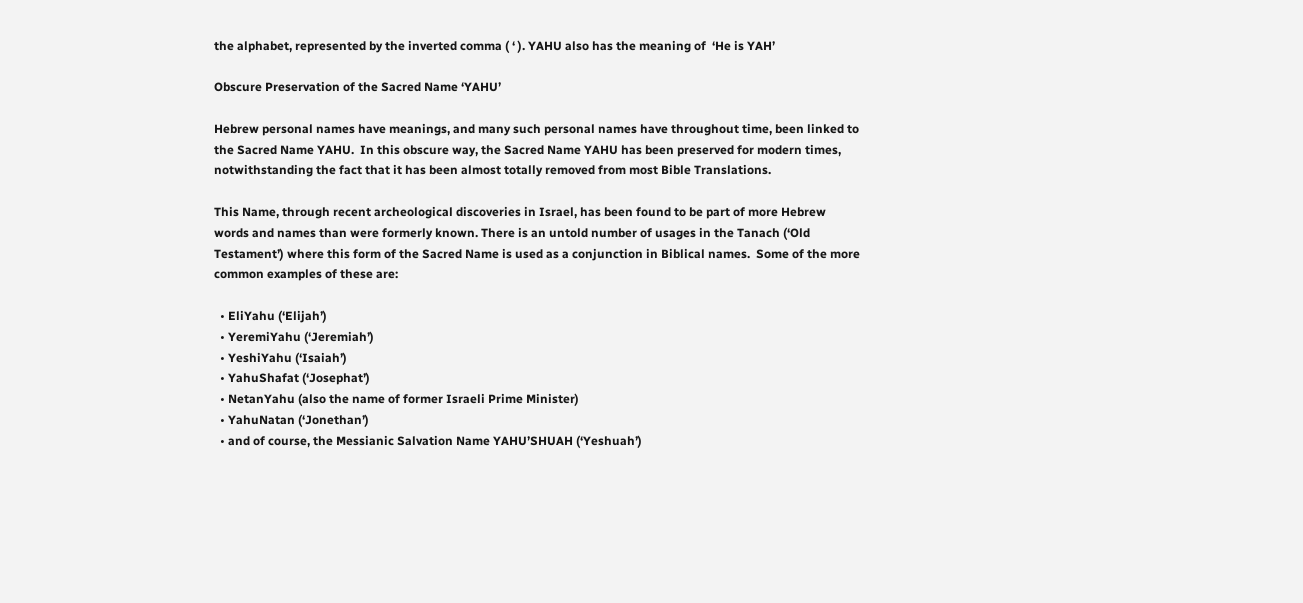the alphabet, represented by the inverted comma ( ‘ ). YAHU also has the meaning of  ‘He is YAH’

Obscure Preservation of the Sacred Name ‘YAHU’

Hebrew personal names have meanings, and many such personal names have throughout time, been linked to the Sacred Name YAHU.  In this obscure way, the Sacred Name YAHU has been preserved for modern times, notwithstanding the fact that it has been almost totally removed from most Bible Translations.

This Name, through recent archeological discoveries in Israel, has been found to be part of more Hebrew words and names than were formerly known. There is an untold number of usages in the Tanach (‘Old Testament’) where this form of the Sacred Name is used as a conjunction in Biblical names.  Some of the more common examples of these are:

  • EliYahu (‘Elijah’)
  • YeremiYahu (‘Jeremiah’)
  • YeshiYahu (‘Isaiah’)
  • YahuShafat (‘Josephat’)
  • NetanYahu (also the name of former Israeli Prime Minister)
  • YahuNatan (‘Jonethan’)
  • and of course, the Messianic Salvation Name YAHU’SHUAH (‘Yeshuah’)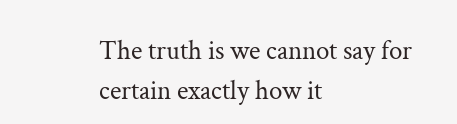The truth is we cannot say for certain exactly how it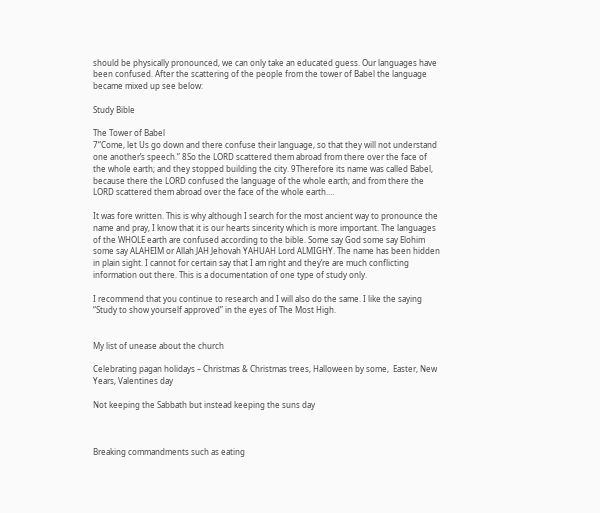should be physically pronounced, we can only take an educated guess. Our languages have been confused. After the scattering of the people from the tower of Babel the language became mixed up see below:

Study Bible

The Tower of Babel
7“Come, let Us go down and there confuse their language, so that they will not understand one another’s speech.” 8So the LORD scattered them abroad from there over the face of the whole earth; and they stopped building the city. 9Therefore its name was called Babel, because there the LORD confused the language of the whole earth; and from there the LORD scattered them abroad over the face of the whole earth.…

It was fore written. This is why although I search for the most ancient way to pronounce the name and pray, I know that it is our hearts sincerity which is more important. The languages of the WHOLE earth are confused according to the bible. Some say God some say Elohim some say ALAHEIM or Allah JAH Jehovah YAHUAH Lord ALMIGHY. The name has been hidden in plain sight. I cannot for certain say that I am right and they’re are much conflicting information out there. This is a documentation of one type of study only.

I recommend that you continue to research and I will also do the same. I like the saying “Study to show yourself approved” in the eyes of The Most High.


My list of unease about the church

Celebrating pagan holidays – Christmas & Christmas trees, Halloween by some,  Easter, New Years, Valentines day

Not keeping the Sabbath but instead keeping the suns day



Breaking commandments such as eating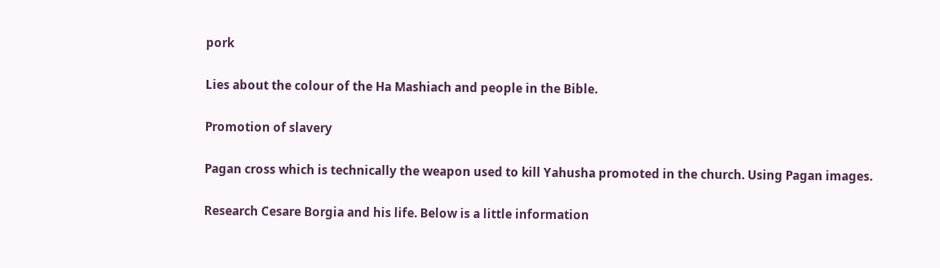pork

Lies about the colour of the Ha Mashiach and people in the Bible.

Promotion of slavery

Pagan cross which is technically the weapon used to kill Yahusha promoted in the church. Using Pagan images.

Research Cesare Borgia and his life. Below is a little information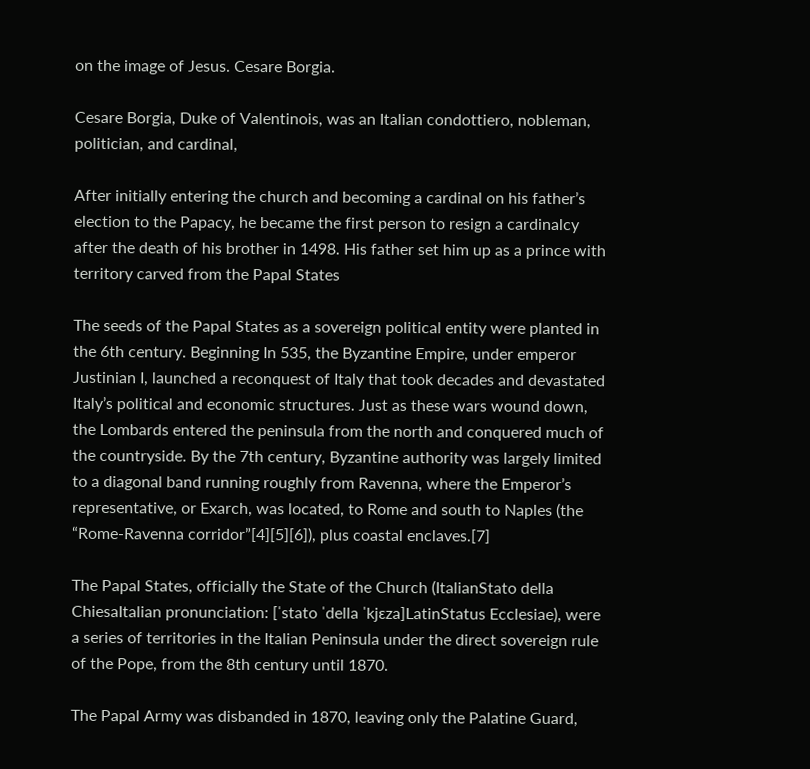on the image of Jesus. Cesare Borgia.

Cesare Borgia, Duke of Valentinois, was an Italian condottiero, nobleman, politician, and cardinal,

After initially entering the church and becoming a cardinal on his father’s election to the Papacy, he became the first person to resign a cardinalcy after the death of his brother in 1498. His father set him up as a prince with territory carved from the Papal States

The seeds of the Papal States as a sovereign political entity were planted in the 6th century. Beginning In 535, the Byzantine Empire, under emperor Justinian I, launched a reconquest of Italy that took decades and devastated Italy’s political and economic structures. Just as these wars wound down, the Lombards entered the peninsula from the north and conquered much of the countryside. By the 7th century, Byzantine authority was largely limited to a diagonal band running roughly from Ravenna, where the Emperor’s representative, or Exarch, was located, to Rome and south to Naples (the “Rome-Ravenna corridor”[4][5][6]), plus coastal enclaves.[7]

The Papal States, officially the State of the Church (ItalianStato della ChiesaItalian pronunciation: [ˈstato ˈdella ˈkjɛza]LatinStatus Ecclesiae), were a series of territories in the Italian Peninsula under the direct sovereign rule of the Pope, from the 8th century until 1870.

The Papal Army was disbanded in 1870, leaving only the Palatine Guard,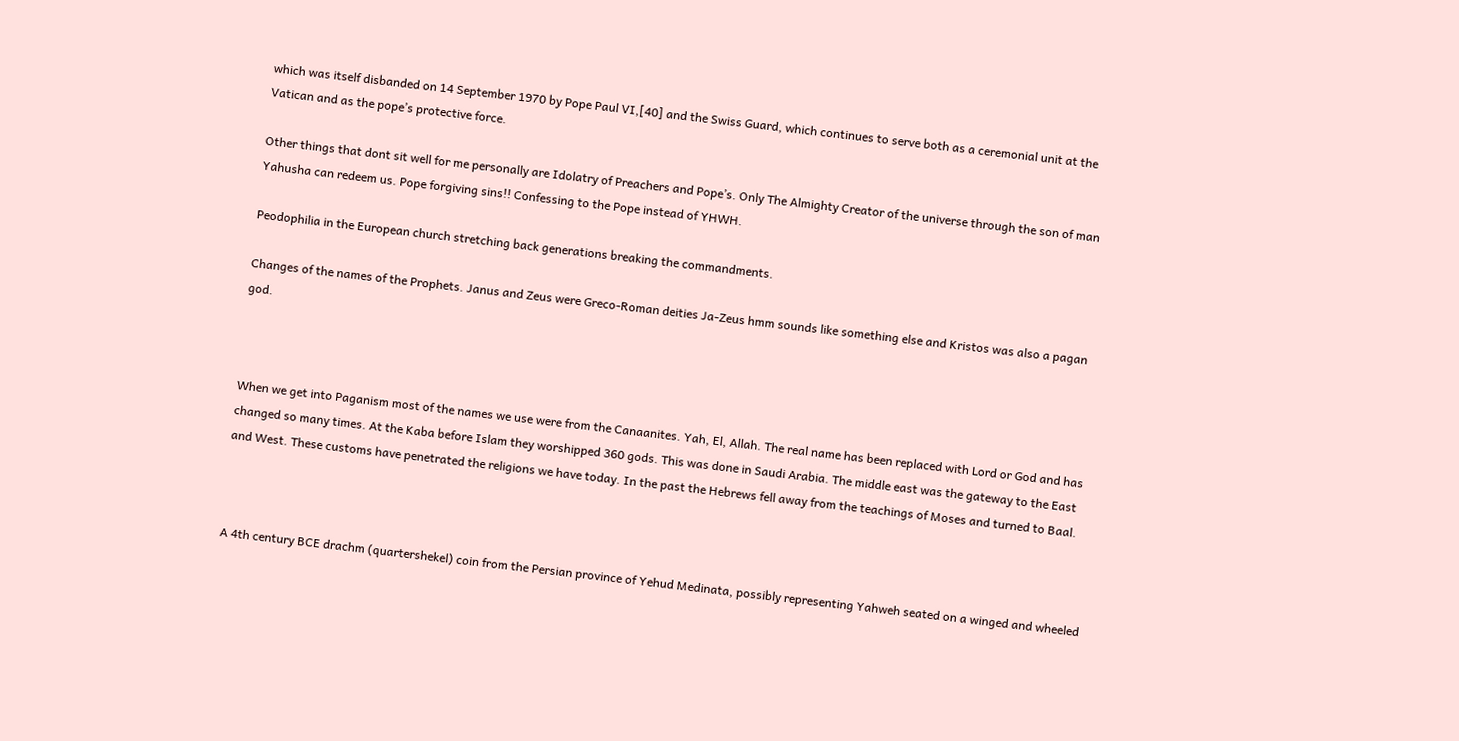which was itself disbanded on 14 September 1970 by Pope Paul VI,[40] and the Swiss Guard, which continues to serve both as a ceremonial unit at the Vatican and as the pope’s protective force.

Other things that dont sit well for me personally are Idolatry of Preachers and Pope’s. Only The Almighty Creator of the universe through the son of man Yahusha can redeem us. Pope forgiving sins!! Confessing to the Pope instead of YHWH.

Peodophilia in the European church stretching back generations breaking the commandments.

Changes of the names of the Prophets. Janus and Zeus were Greco-Roman deities Ja-Zeus hmm sounds like something else and Kristos was also a pagan god.



When we get into Paganism most of the names we use were from the Canaanites. Yah, El, Allah. The real name has been replaced with Lord or God and has changed so many times. At the Kaba before Islam they worshipped 360 gods. This was done in Saudi Arabia. The middle east was the gateway to the East and West. These customs have penetrated the religions we have today. In the past the Hebrews fell away from the teachings of Moses and turned to Baal.



A 4th century BCE drachm (quartershekel) coin from the Persian province of Yehud Medinata, possibly representing Yahweh seated on a winged and wheeled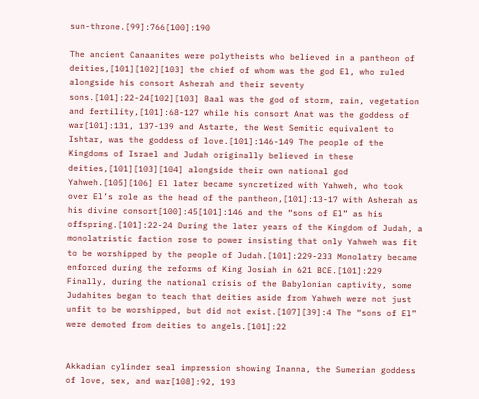sun-throne.[99]:766[100]:190

The ancient Canaanites were polytheists who believed in a pantheon of deities,[101][102][103] the chief of whom was the god El, who ruled alongside his consort Asherah and their seventy sons.[101]:22-24[102][103] Baal was the god of storm, rain, vegetation and fertility,[101]:68-127 while his consort Anat was the goddess of war[101]:131, 137-139 and Astarte, the West Semitic equivalent to Ishtar, was the goddess of love.[101]:146-149 The people of the Kingdoms of Israel and Judah originally believed in these deities,[101][103][104] alongside their own national god Yahweh.[105][106] El later became syncretized with Yahweh, who took over El’s role as the head of the pantheon,[101]:13-17 with Asherah as his divine consort[100]:45[101]:146 and the “sons of El” as his offspring.[101]:22-24 During the later years of the Kingdom of Judah, a monolatristic faction rose to power insisting that only Yahweh was fit to be worshipped by the people of Judah.[101]:229-233 Monolatry became enforced during the reforms of King Josiah in 621 BCE.[101]:229 Finally, during the national crisis of the Babylonian captivity, some Judahites began to teach that deities aside from Yahweh were not just unfit to be worshipped, but did not exist.[107][39]:4 The “sons of El” were demoted from deities to angels.[101]:22


Akkadian cylinder seal impression showing Inanna, the Sumerian goddess of love, sex, and war[108]:92, 193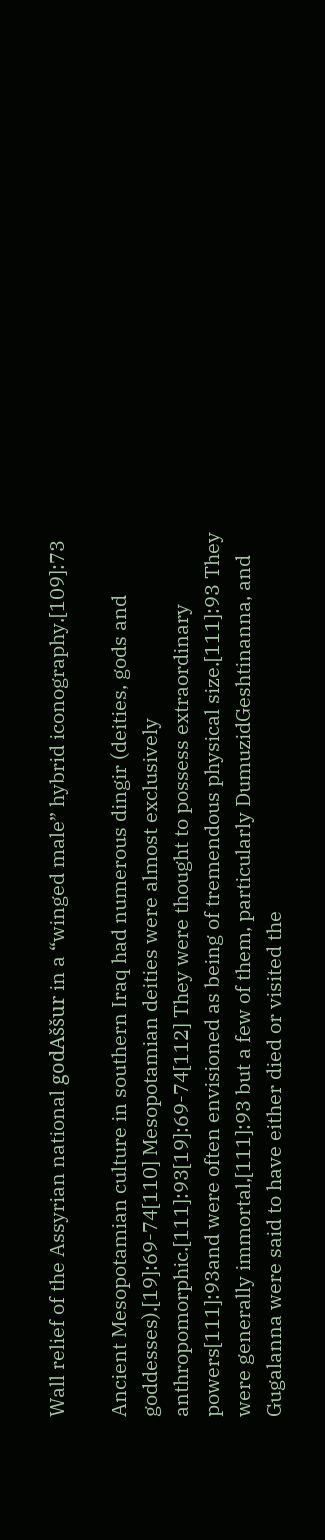Wall relief of the Assyrian national godAššur in a “winged male” hybrid iconography.[109]:73

Ancient Mesopotamian culture in southern Iraq had numerous dingir (deities, gods and goddesses).[19]:69-74[110] Mesopotamian deities were almost exclusively anthropomorphic.[111]:93[19]:69-74[112] They were thought to possess extraordinary powers[111]:93and were often envisioned as being of tremendous physical size.[111]:93 They were generally immortal,[111]:93 but a few of them, particularly DumuzidGeshtinanna, and Gugalanna were said to have either died or visited the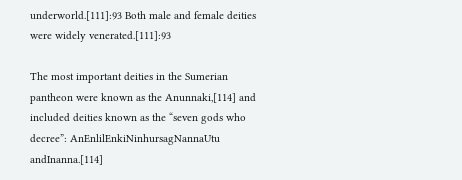underworld.[111]:93 Both male and female deities were widely venerated.[111]:93

The most important deities in the Sumerian pantheon were known as the Anunnaki,[114] and included deities known as the “seven gods who decree”: AnEnlilEnkiNinhursagNannaUtu andInanna.[114]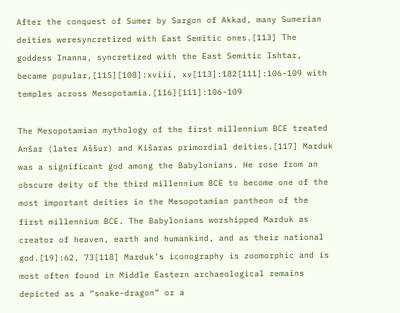After the conquest of Sumer by Sargon of Akkad, many Sumerian deities weresyncretized with East Semitic ones.[113] The goddess Inanna, syncretized with the East Semitic Ishtar, became popular,[115][108]:xviii, xv[113]:182[111]:106-109 with temples across Mesopotamia.[116][111]:106-109

The Mesopotamian mythology of the first millennium BCE treated Anšar (later Aššur) and Kišaras primordial deities.[117] Marduk was a significant god among the Babylonians. He rose from an obscure deity of the third millennium BCE to become one of the most important deities in the Mesopotamian pantheon of the first millennium BCE. The Babylonians worshipped Marduk as creator of heaven, earth and humankind, and as their national god.[19]:62, 73[118] Marduk’s iconography is zoomorphic and is most often found in Middle Eastern archaeological remains depicted as a “snake-dragon” or a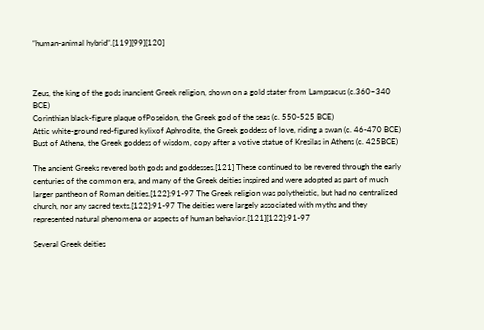“human-animal hybrid”.[119][99][120]



Zeus, the king of the gods inancient Greek religion, shown on a gold stater from Lampsacus (c.360–340 BCE)
Corinthian black-figure plaque ofPoseidon, the Greek god of the seas (c. 550-525 BCE)
Attic white-ground red-figured kylixof Aphrodite, the Greek goddess of love, riding a swan (c. 46-470 BCE)
Bust of Athena, the Greek goddess of wisdom, copy after a votive statue of Kresilas in Athens (c. 425BCE)

The ancient Greeks revered both gods and goddesses.[121] These continued to be revered through the early centuries of the common era, and many of the Greek deities inspired and were adopted as part of much larger pantheon of Roman deities.[122]:91-97 The Greek religion was polytheistic, but had no centralized church, nor any sacred texts.[122]:91-97 The deities were largely associated with myths and they represented natural phenomena or aspects of human behavior.[121][122]:91-97

Several Greek deities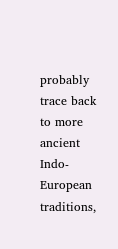probably trace back to more ancient Indo-European traditions,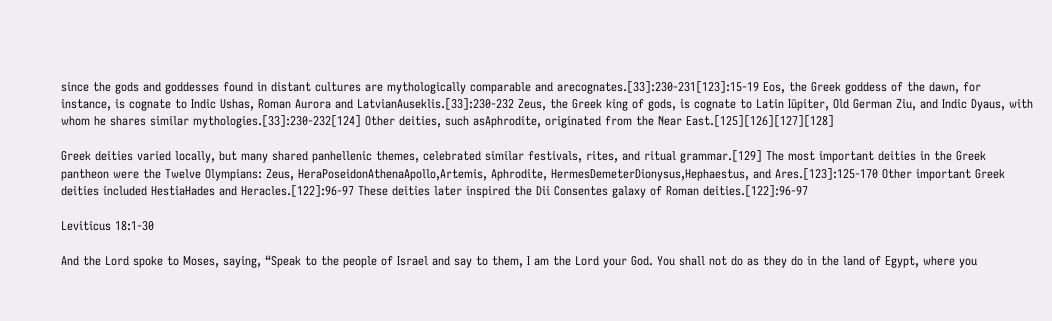since the gods and goddesses found in distant cultures are mythologically comparable and arecognates.[33]:230-231[123]:15-19 Eos, the Greek goddess of the dawn, for instance, is cognate to Indic Ushas, Roman Aurora and LatvianAuseklis.[33]:230-232 Zeus, the Greek king of gods, is cognate to Latin Iūpiter, Old German Ziu, and Indic Dyaus, with whom he shares similar mythologies.[33]:230-232[124] Other deities, such asAphrodite, originated from the Near East.[125][126][127][128]

Greek deities varied locally, but many shared panhellenic themes, celebrated similar festivals, rites, and ritual grammar.[129] The most important deities in the Greek pantheon were the Twelve Olympians: Zeus, HeraPoseidonAthenaApollo,Artemis, Aphrodite, HermesDemeterDionysus,Hephaestus, and Ares.[123]:125-170 Other important Greek deities included HestiaHades and Heracles.[122]:96-97 These deities later inspired the Dii Consentes galaxy of Roman deities.[122]:96-97

Leviticus 18:1-30

And the Lord spoke to Moses, saying, “Speak to the people of Israel and say to them, I am the Lord your God. You shall not do as they do in the land of Egypt, where you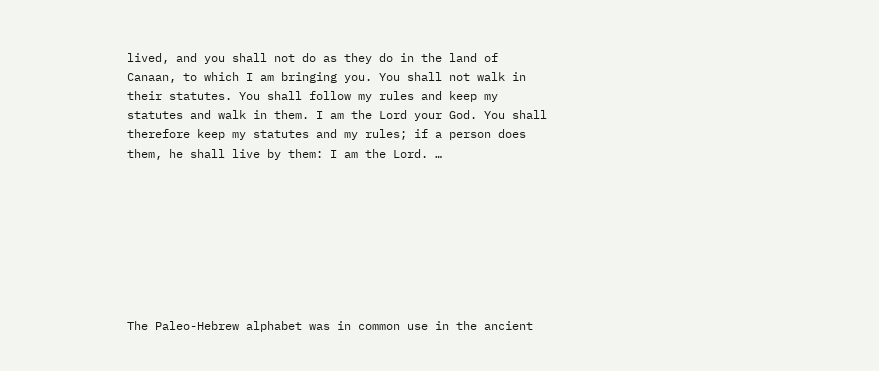lived, and you shall not do as they do in the land of Canaan, to which I am bringing you. You shall not walk in their statutes. You shall follow my rules and keep my statutes and walk in them. I am the Lord your God. You shall therefore keep my statutes and my rules; if a person does them, he shall live by them: I am the Lord. …








The Paleo-Hebrew alphabet was in common use in the ancient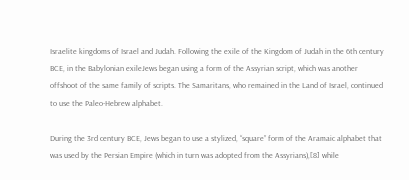Israelite kingdoms of Israel and Judah. Following the exile of the Kingdom of Judah in the 6th century BCE, in the Babylonian exileJews began using a form of the Assyrian script, which was another offshoot of the same family of scripts. The Samaritans, who remained in the Land of Israel, continued to use the Paleo-Hebrew alphabet.

During the 3rd century BCE, Jews began to use a stylized, “square” form of the Aramaic alphabet that was used by the Persian Empire (which in turn was adopted from the Assyrians),[8] while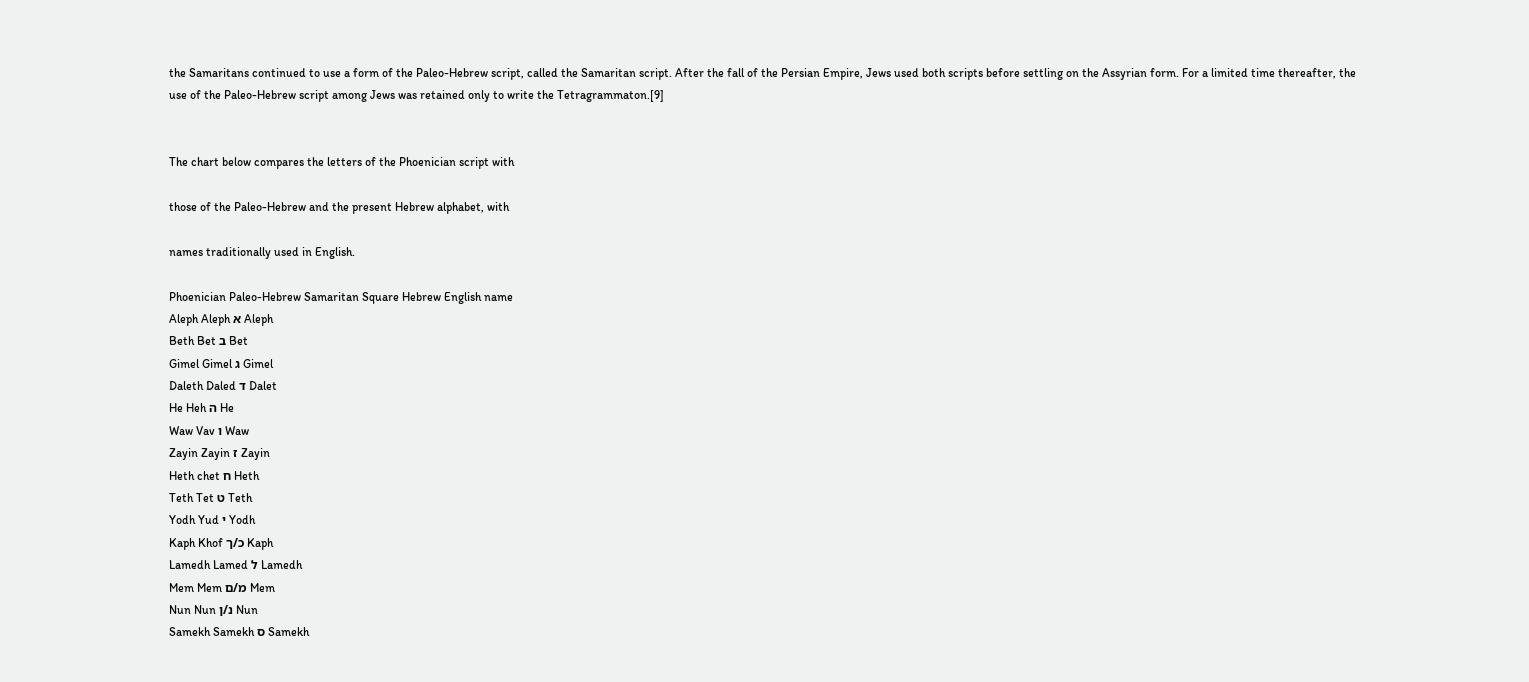the Samaritans continued to use a form of the Paleo-Hebrew script, called the Samaritan script. After the fall of the Persian Empire, Jews used both scripts before settling on the Assyrian form. For a limited time thereafter, the use of the Paleo-Hebrew script among Jews was retained only to write the Tetragrammaton.[9]


The chart below compares the letters of the Phoenician script with

those of the Paleo-Hebrew and the present Hebrew alphabet, with

names traditionally used in English.

Phoenician Paleo-Hebrew Samaritan Square Hebrew English name
Aleph Aleph א Aleph
Beth Bet ב Bet
Gimel Gimel ג Gimel
Daleth Daled ד Dalet
He Heh ה He
Waw Vav ו Waw
Zayin Zayin ז Zayin
Heth chet ח Heth
Teth Tet ט Teth
Yodh Yud י Yodh
Kaph Khof כ/ך Kaph
Lamedh Lamed ל Lamedh
Mem Mem מ/ם Mem
Nun Nun נ/ן Nun
Samekh Samekh ס Samekh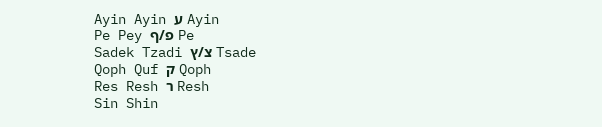Ayin Ayin ע Ayin
Pe Pey פ/ף Pe
Sadek Tzadi צ/ץ Tsade
Qoph Quf ק Qoph
Res Resh ר Resh
Sin Shin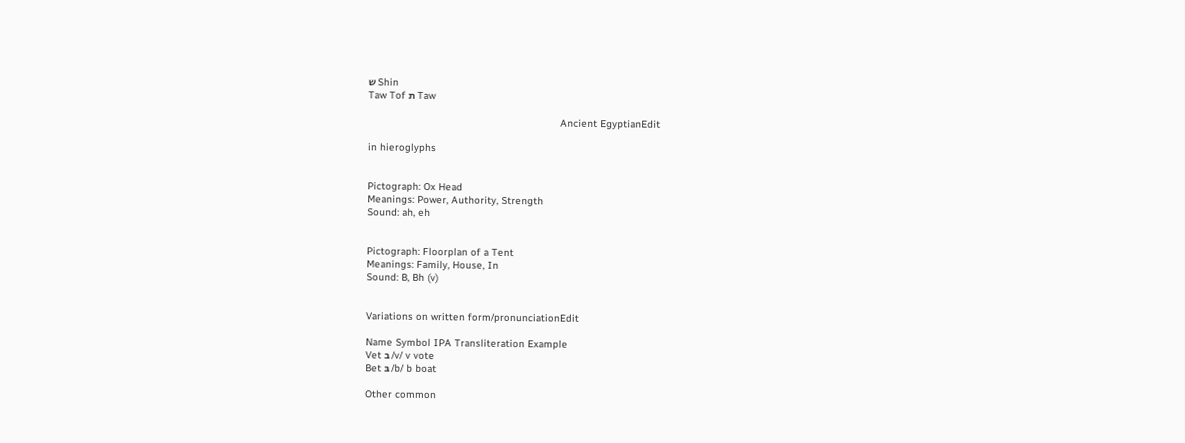ש Shin
Taw Tof ת Taw

                                                                Ancient EgyptianEdit

in hieroglyphs


Pictograph: Ox Head
Meanings: Power, Authority, Strength
Sound: ah, eh


Pictograph: Floorplan of a Tent
Meanings: Family, House, In
Sound: B, Bh (v)


Variations on written form/pronunciationEdit

Name Symbol IPA Transliteration Example
Vet ב /v/ v vote
Bet בּ /b/ b boat

Other common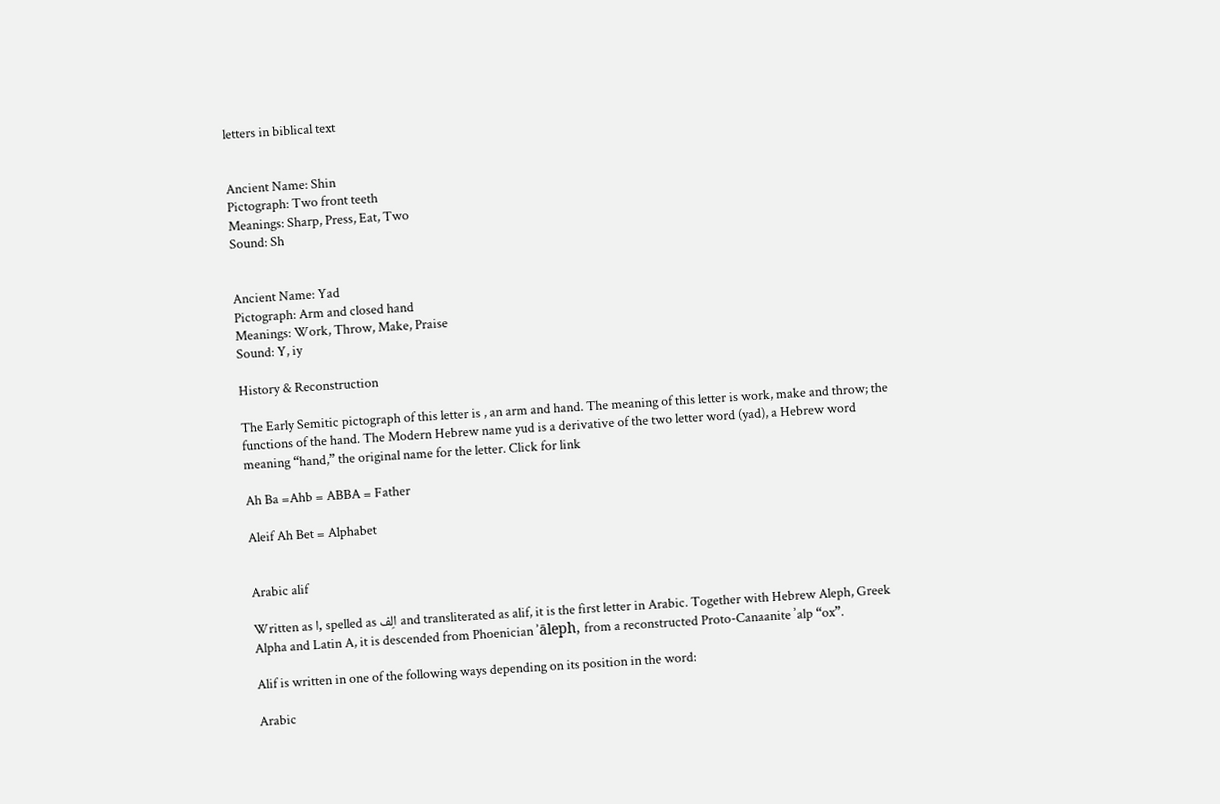letters in biblical text


Ancient Name: Shin
Pictograph: Two front teeth
Meanings: Sharp, Press, Eat, Two
Sound: Sh


Ancient Name: Yad
Pictograph: Arm and closed hand
Meanings: Work, Throw, Make, Praise
Sound: Y, iy

History & Reconstruction

The Early Semitic pictograph of this letter is , an arm and hand. The meaning of this letter is work, make and throw; the functions of the hand. The Modern Hebrew name yud is a derivative of the two letter word (yad), a Hebrew word meaning “hand,” the original name for the letter. Click for link

Ah Ba =Ahb = ABBA = Father

Aleif Ah Bet = Alphabet


Arabic alif

Written as ا, spelled as الِف and transliterated as alif, it is the first letter in Arabic. Together with Hebrew Aleph, Greek Alpha and Latin A, it is descended from Phoenician ʾāleph, from a reconstructed Proto-Canaanite ʾalp “ox”.

Alif is written in one of the following ways depending on its position in the word:

Arabic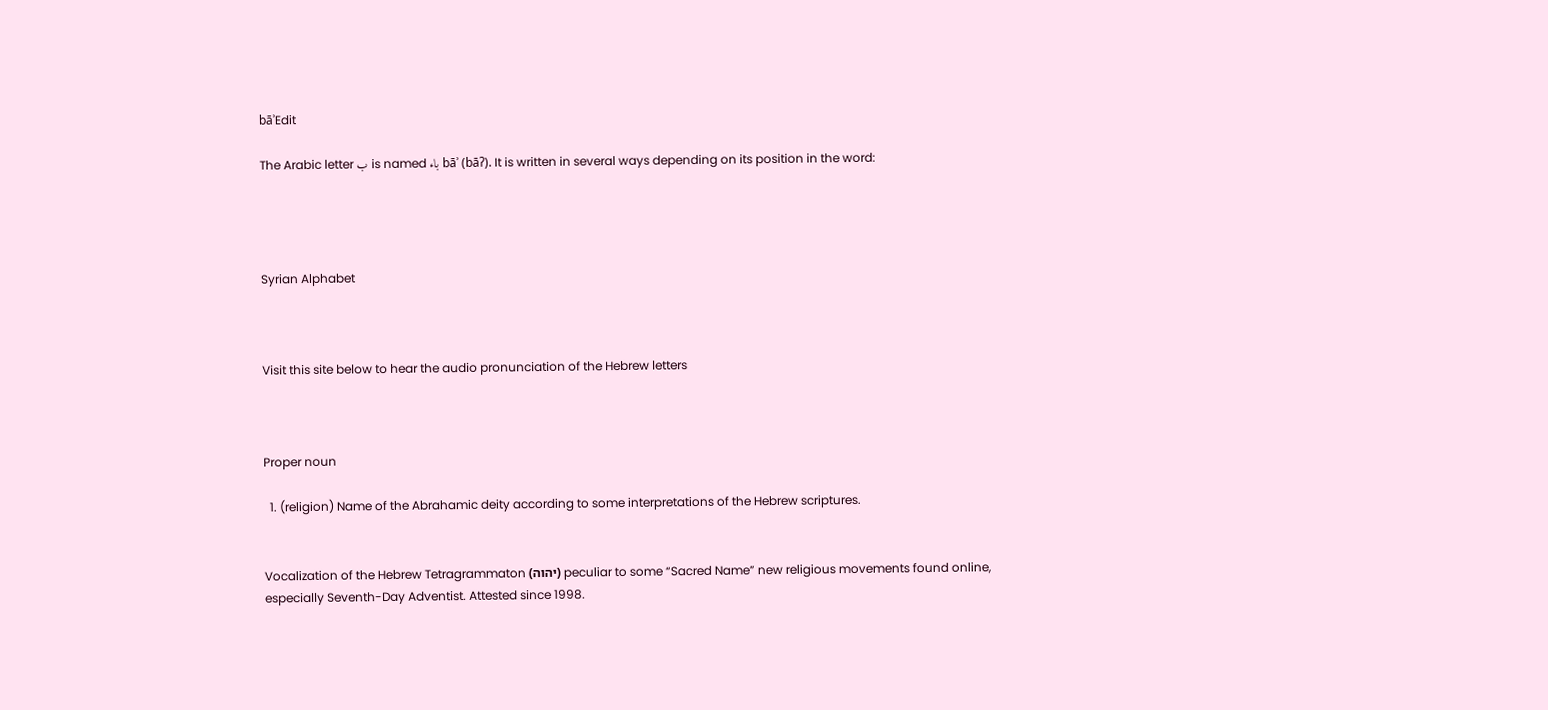bāʾEdit

The Arabic letter ب is named باء bāʾ (bāʔ). It is written in several ways depending on its position in the word:




Syrian Alphabet



Visit this site below to hear the audio pronunciation of the Hebrew letters



Proper noun

  1. (religion) Name of the Abrahamic deity according to some interpretations of the Hebrew scriptures.


Vocalization of the Hebrew Tetragrammaton (יהוה) peculiar to some “Sacred Name” new religious movements found online, especially Seventh-Day Adventist. Attested since 1998.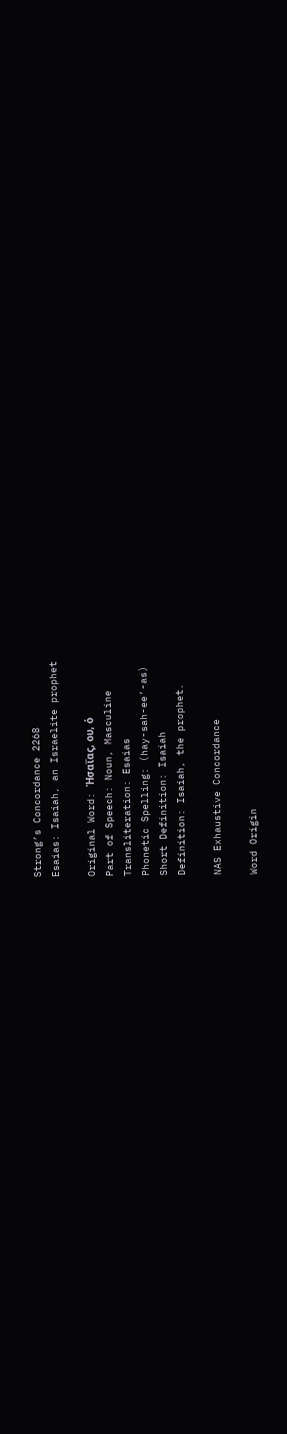Strong’s Concordance 2268
Esaias: Isaiah, an Israelite prophet

Original Word: Ἠσαΐας, ου, ὁ
Part of Speech: Noun, Masculine
Transliteration: Esaias
Phonetic Spelling: (hay-sah-ee’-as)
Short Definition: Isaiah
Definition: Isaiah, the prophet.

NAS Exhaustive Concordance

Word Origin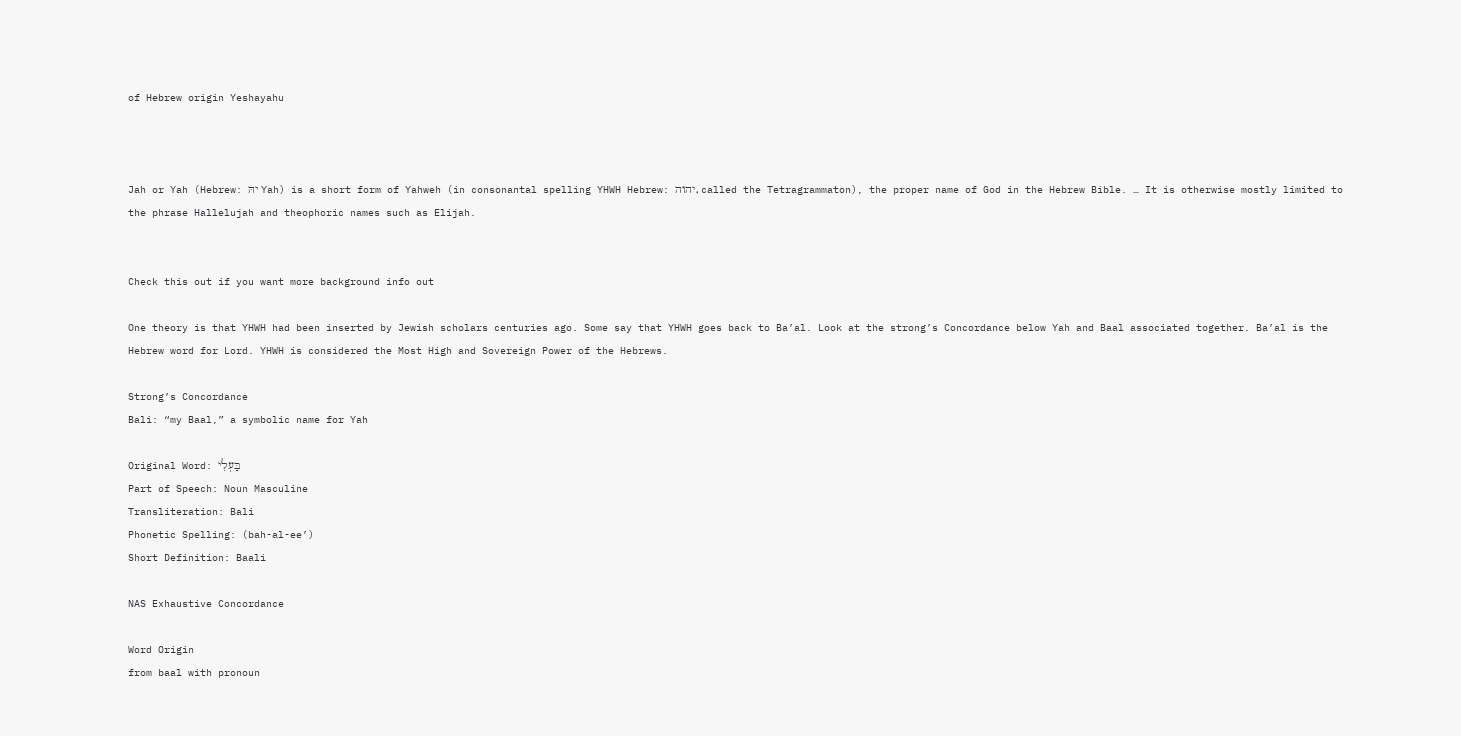of Hebrew origin Yeshayahu



Jah or Yah (Hebrew: יהּ Yah) is a short form of Yahweh (in consonantal spelling YHWH Hebrew: יהוה, called the Tetragrammaton), the proper name of God in the Hebrew Bible. … It is otherwise mostly limited to the phrase Hallelujah and theophoric names such as Elijah.


Check this out if you want more background info out

One theory is that YHWH had been inserted by Jewish scholars centuries ago. Some say that YHWH goes back to Ba’al. Look at the strong’s Concordance below Yah and Baal associated together. Ba’al is the Hebrew word for Lord. YHWH is considered the Most High and Sovereign Power of the Hebrews.

Strong’s Concordance
Bali: “my Baal,” a symbolic name for Yah

Original Word: בַּעְלִי
Part of Speech: Noun Masculine
Transliteration: Bali
Phonetic Spelling: (bah-al-ee’)
Short Definition: Baali

NAS Exhaustive Concordance

Word Origin
from baal with pronoun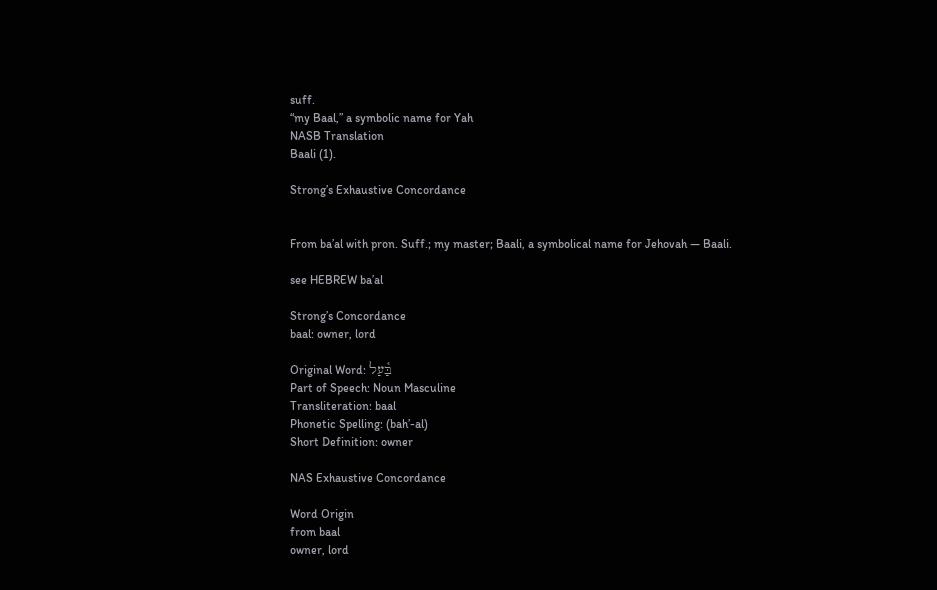suff.
“my Baal,” a symbolic name for Yah
NASB Translation
Baali (1).

Strong’s Exhaustive Concordance


From ba’al with pron. Suff.; my master; Baali, a symbolical name for Jehovah — Baali.

see HEBREW ba’al

Strong’s Concordance
baal: owner, lord

Original Word: בַּ֫עַל
Part of Speech: Noun Masculine
Transliteration: baal
Phonetic Spelling: (bah’-al)
Short Definition: owner

NAS Exhaustive Concordance

Word Origin
from baal
owner, lord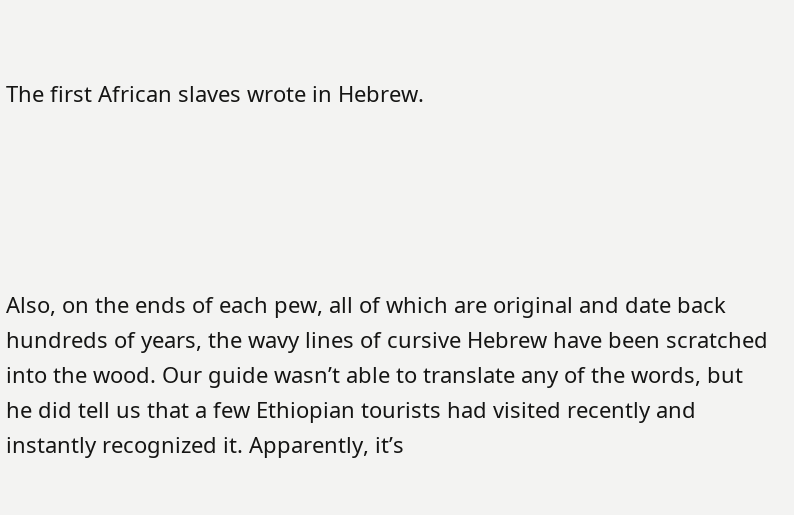The first African slaves wrote in Hebrew.





Also, on the ends of each pew, all of which are original and date back hundreds of years, the wavy lines of cursive Hebrew have been scratched into the wood. Our guide wasn’t able to translate any of the words, but he did tell us that a few Ethiopian tourists had visited recently and instantly recognized it. Apparently, it’s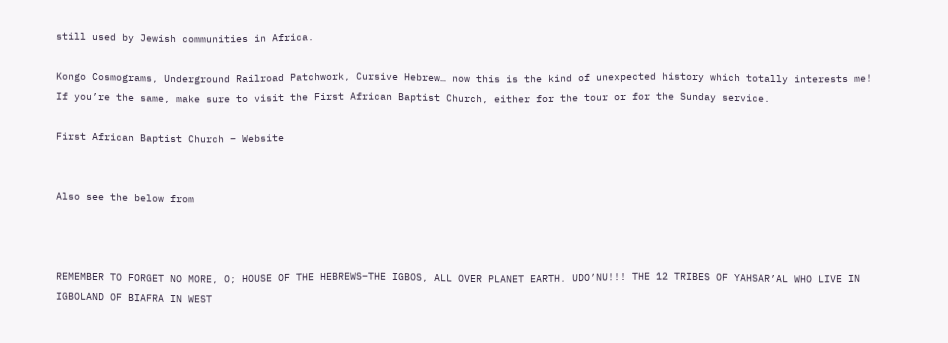still used by Jewish communities in Africa.

Kongo Cosmograms, Underground Railroad Patchwork, Cursive Hebrew… now this is the kind of unexpected history which totally interests me! If you’re the same, make sure to visit the First African Baptist Church, either for the tour or for the Sunday service.

First African Baptist Church – Website


Also see the below from



REMEMBER TO FORGET NO MORE, O; HOUSE OF THE HEBREWS–THE IGBOS, ALL OVER PLANET EARTH. UDO’NU!!! THE 12 TRIBES OF YAHSAR’AL WHO LIVE IN IGBOLAND OF BIAFRA IN WEST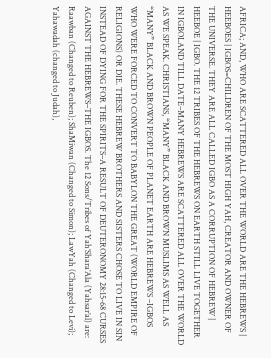AFRICA; AND, WHO ARE SCATTERED ALL OVER THE WORLD ARE THE HEBREWS | HEEBOES | IGBOS=CHILDREN OF THE MOST HIGH YAH, CREATOR AND OWNER OF THE UNIVERSE. THEY ARE ALL CALLED IGBO AS A CORRUPTION OF HEBREW | HEEBOE | IGBO. THE 12 TRIBES OF THE HEBREWS ON EARTH STILL LIVE TOGETHER IN IGBOLAND TILL DATE–MANY HEBREWS ARE SCATTERED ALL OVER THE WORLD AS WE SPEAK. CHRISTIANS, “MANY” BLACK AND BROWN MUSLIMS AS WELL AS “MANY” BLACK AND BROWN PEOPLE OF PLANET EARTH ARE HEBREWS –IGBOS WHO WERE FORCED TO CONVERT TO BABYLON THE GREAT (WORLD EMPIRE OF RELIGIONS) OR DIE. THESE HEBREW BROTHERS AND SISTERS CHOSE TO LIVE IN SIN INSTEAD OF DYING FOR THE SPIRITS–A RESULT OF DEUTERONOMY 28:15-68 CURSES AGAINST THE HEBREWS–THE IGBOS. The 12 Sons/Tribes of Yah’Shara’Ala (Yahsar’al) are: Raawban (Changed to Reuben); ShaMiwan (Changed to Simon); LawYah (Changed to Levi); Yahawadah (changed to Judah),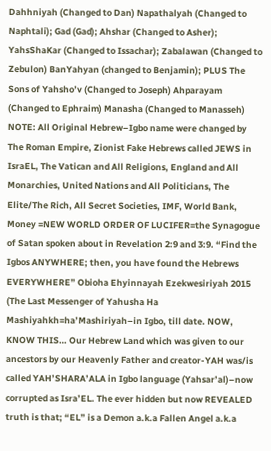Dahhniyah (Changed to Dan) Napathalyah (Changed to Naphtali); Gad (Gad); Ahshar (Changed to Asher); YahsShaKar (Changed to Issachar); Zabalawan (Changed to Zebulon) BanYahyan (changed to Benjamin); PLUS The Sons of Yahsho’v (Changed to Joseph) Ahparayam (Changed to Ephraim) Manasha (Changed to Manasseh) NOTE: All Original Hebrew–Igbo name were changed by The Roman Empire, Zionist Fake Hebrews called JEWS in IsraEL, The Vatican and All Religions, England and All Monarchies, United Nations and All Politicians, The Elite/The Rich, All Secret Societies, IMF, World Bank, Money =NEW WORLD ORDER OF LUCIFER=the Synagogue of Satan spoken about in Revelation 2:9 and 3:9. “Find the Igbos ANYWHERE; then, you have found the Hebrews EVERYWHERE” Obioha Ehyinnayah Ezekwesiriyah 2015 (The Last Messenger of Yahusha Ha Mashiyahkh=ha’Mashiriyah–in Igbo, till date. NOW, KNOW THIS… Our Hebrew Land which was given to our ancestors by our Heavenly Father and creator-YAH was/is called YAH’SHARA’ALA in Igbo language (Yahsar’al)–now corrupted as Isra’EL. The ever hidden but now REVEALED truth is that; “EL” is a Demon a.k.a Fallen Angel a.k.a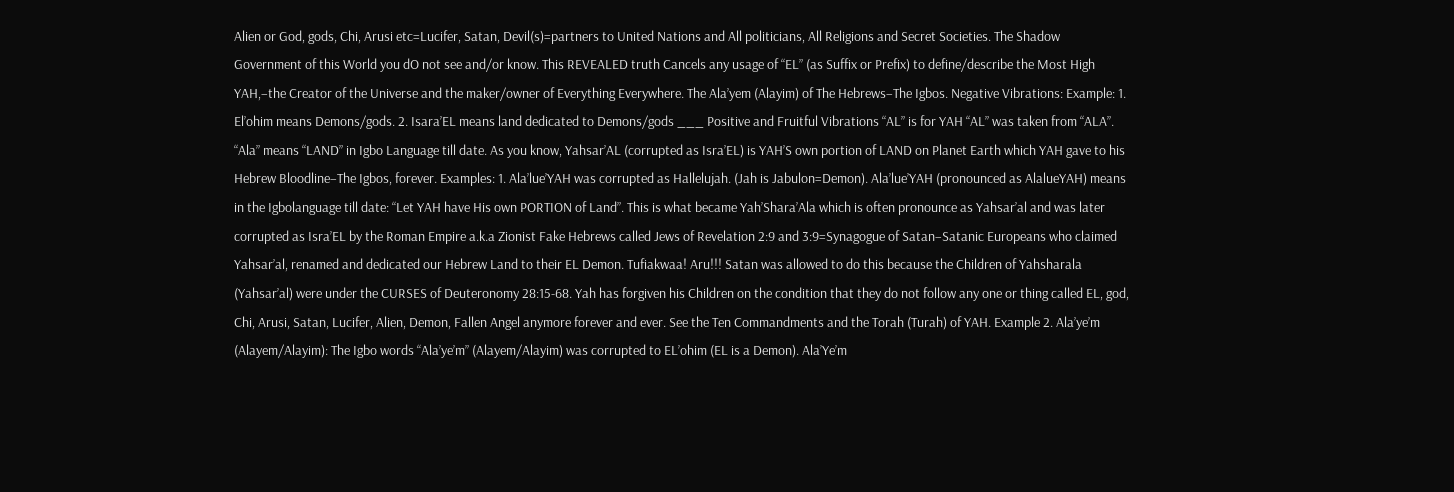Alien or God, gods, Chi, Arusi etc=Lucifer, Satan, Devil(s)=partners to United Nations and All politicians, All Religions and Secret Societies. The Shadow Government of this World you dO not see and/or know. This REVEALED truth Cancels any usage of “EL” (as Suffix or Prefix) to define/describe the Most High YAH,–the Creator of the Universe and the maker/owner of Everything Everywhere. The Ala’yem (Alayim) of The Hebrews–The Igbos. Negative Vibrations: Example: 1. El’ohim means Demons/gods. 2. Isara’EL means land dedicated to Demons/gods ___ Positive and Fruitful Vibrations “AL” is for YAH “AL” was taken from “ALA”. “Ala” means “LAND” in Igbo Language till date. As you know, Yahsar’AL (corrupted as Isra’EL) is YAH’S own portion of LAND on Planet Earth which YAH gave to his Hebrew Bloodline–The Igbos, forever. Examples: 1. Ala’lue’YAH was corrupted as Hallelujah. (Jah is Jabulon=Demon). Ala’lue’YAH (pronounced as AlalueYAH) means in the Igbolanguage till date: “Let YAH have His own PORTION of Land”. This is what became Yah’Shara’Ala which is often pronounce as Yahsar’al and was later corrupted as Isra’EL by the Roman Empire a.k.a Zionist Fake Hebrews called Jews of Revelation 2:9 and 3:9=Synagogue of Satan–Satanic Europeans who claimed Yahsar’al, renamed and dedicated our Hebrew Land to their EL Demon. Tufiakwaa! Aru!!! Satan was allowed to do this because the Children of Yahsharala (Yahsar’al) were under the CURSES of Deuteronomy 28:15-68. Yah has forgiven his Children on the condition that they do not follow any one or thing called EL, god, Chi, Arusi, Satan, Lucifer, Alien, Demon, Fallen Angel anymore forever and ever. See the Ten Commandments and the Torah (Turah) of YAH. Example 2. Ala’ye’m (Alayem/Alayim): The Igbo words “Ala’ye’m” (Alayem/Alayim) was corrupted to EL’ohim (EL is a Demon). Ala’Ye’m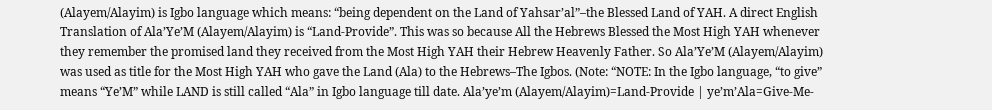(Alayem/Alayim) is Igbo language which means: “being dependent on the Land of Yahsar’al”–the Blessed Land of YAH. A direct English Translation of Ala’Ye’M (Alayem/Alayim) is “Land-Provide”. This was so because All the Hebrews Blessed the Most High YAH whenever they remember the promised land they received from the Most High YAH their Hebrew Heavenly Father. So Ala’Ye’M (Alayem/Alayim) was used as title for the Most High YAH who gave the Land (Ala) to the Hebrews–The Igbos. (Note: “NOTE: In the Igbo language, “to give” means “Ye’M” while LAND is still called “Ala” in Igbo language till date. Ala’ye’m (Alayem/Alayim)=Land-Provide | ye’m’Ala=Give-Me-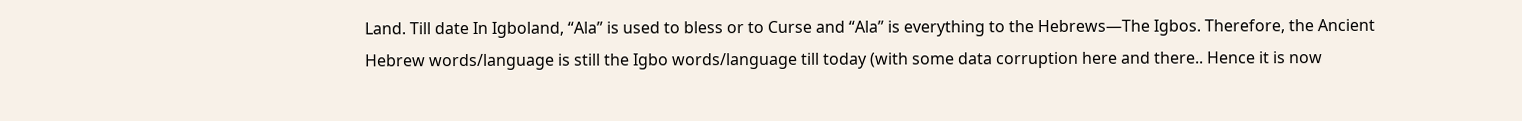Land. Till date In Igboland, “Ala” is used to bless or to Curse and “Ala” is everything to the Hebrews—The Igbos. Therefore, the Ancient Hebrew words/language is still the Igbo words/language till today (with some data corruption here and there.. Hence it is now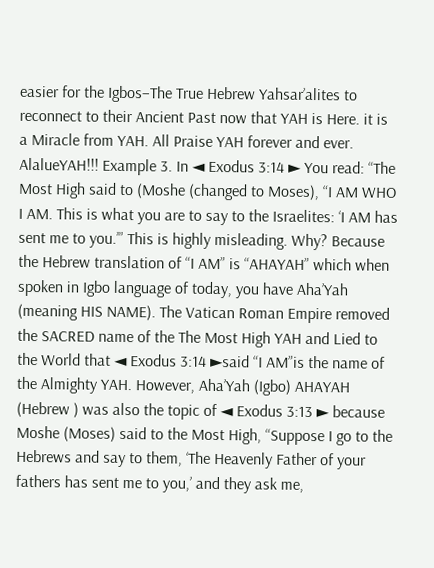easier for the Igbos–The True Hebrew Yahsar’alites to reconnect to their Ancient Past now that YAH is Here. it is a Miracle from YAH. All Praise YAH forever and ever. AlalueYAH!!! Example 3. In ◄ Exodus 3:14 ► You read: “The Most High said to (Moshe (changed to Moses), “I AM WHO I AM. This is what you are to say to the Israelites: ‘I AM has sent me to you.’” This is highly misleading. Why? Because the Hebrew translation of “I AM” is “AHAYAH” which when spoken in Igbo language of today, you have Aha’Yah (meaning HIS NAME). The Vatican Roman Empire removed the SACRED name of the The Most High YAH and Lied to the World that ◄ Exodus 3:14 ►said “I AM”is the name of the Almighty YAH. However, Aha’Yah (Igbo) AHAYAH (Hebrew ) was also the topic of ◄ Exodus 3:13 ► because Moshe (Moses) said to the Most High, “Suppose I go to the Hebrews and say to them, ‘The Heavenly Father of your fathers has sent me to you,’ and they ask me,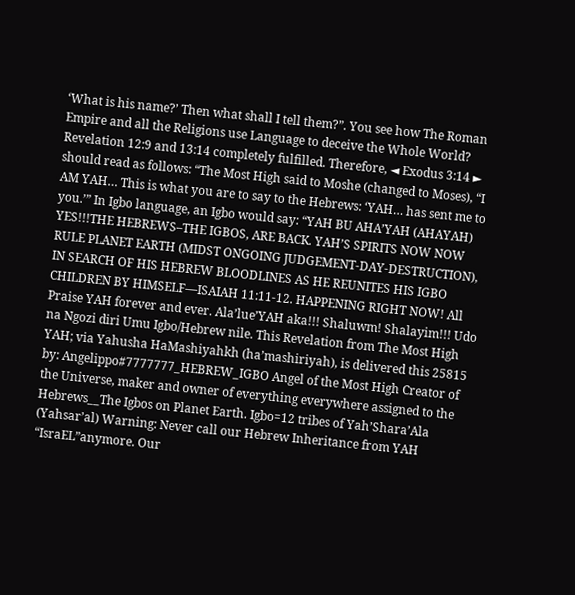‘What is his name?’ Then what shall I tell them?”. You see how The Roman Empire and all the Religions use Language to deceive the Whole World? Revelation 12:9 and 13:14 completely fulfilled. Therefore, ◄ Exodus 3:14 ► should read as follows: “The Most High said to Moshe (changed to Moses), “I AM YAH… This is what you are to say to the Hebrews: ‘YAH… has sent me to you.’” In Igbo language, an Igbo would say: “YAH BU AHA’YAH (AHAYAH) YES!!!THE HEBREWS–THE IGBOS, ARE BACK. YAH’S SPIRITS NOW NOW RULE PLANET EARTH (MIDST ONGOING JUDGEMENT-DAY-DESTRUCTION), IN SEARCH OF HIS HEBREW BLOODLINES AS HE REUNITES HIS IGBO CHILDREN BY HIMSELF—ISAIAH 11:11-12. HAPPENING RIGHT NOW! All Praise YAH forever and ever. Ala’lue’YAH aka!!! Shaluwm! Shalayim!!! Udo na Ngozi diri Umu Igbo/Hebrew nile. This Revelation from The Most High YAH; via Yahusha HaMashiyahkh (ha’mashiriyah), is delivered this 25815 by: Angelippo#7777777_HEBREW_IGBO Angel of the Most High Creator of the Universe, maker and owner of everything everywhere assigned to the Hebrews__The Igbos on Planet Earth. Igbo=12 tribes of Yah’Shara’Ala (Yahsar’al) Warning: Never call our Hebrew Inheritance from YAH “IsraEL”anymore. Our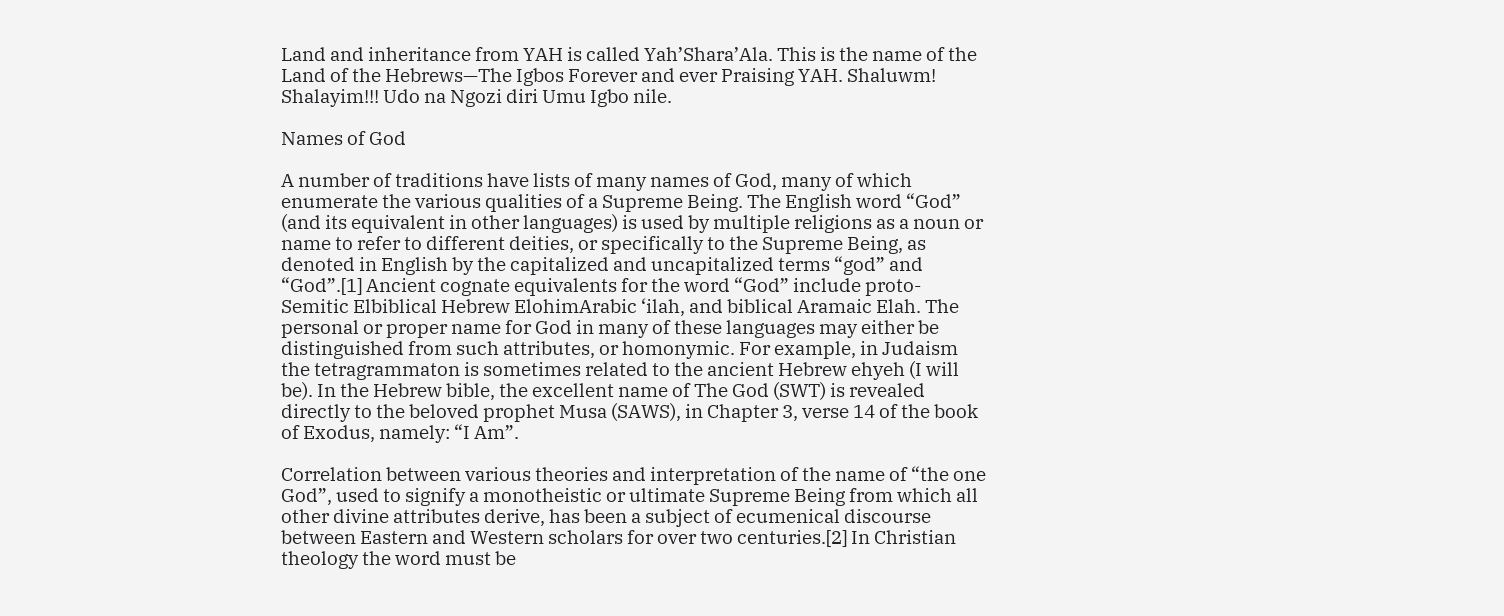Land and inheritance from YAH is called Yah’Shara’Ala. This is the name of the Land of the Hebrews—The Igbos Forever and ever Praising YAH. Shaluwm! Shalayim!!! Udo na Ngozi diri Umu Igbo nile.

Names of God

A number of traditions have lists of many names of God, many of which enumerate the various qualities of a Supreme Being. The English word “God” (and its equivalent in other languages) is used by multiple religions as a noun or name to refer to different deities, or specifically to the Supreme Being, as denoted in English by the capitalized and uncapitalized terms “god” and “God”.[1] Ancient cognate equivalents for the word “God” include proto-Semitic Elbiblical Hebrew ElohimArabic ‘ilah, and biblical Aramaic Elah. The personal or proper name for God in many of these languages may either be distinguished from such attributes, or homonymic. For example, in Judaism the tetragrammaton is sometimes related to the ancient Hebrew ehyeh (I will be). In the Hebrew bible, the excellent name of The God (SWT) is revealed directly to the beloved prophet Musa (SAWS), in Chapter 3, verse 14 of the book of Exodus, namely: “I Am”.

Correlation between various theories and interpretation of the name of “the one God”, used to signify a monotheistic or ultimate Supreme Being from which all other divine attributes derive, has been a subject of ecumenical discourse between Eastern and Western scholars for over two centuries.[2] In Christian theology the word must be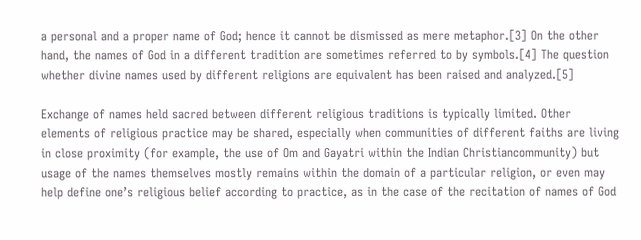a personal and a proper name of God; hence it cannot be dismissed as mere metaphor.[3] On the other hand, the names of God in a different tradition are sometimes referred to by symbols.[4] The question whether divine names used by different religions are equivalent has been raised and analyzed.[5]

Exchange of names held sacred between different religious traditions is typically limited. Other elements of religious practice may be shared, especially when communities of different faiths are living in close proximity (for example, the use of Om and Gayatri within the Indian Christiancommunity) but usage of the names themselves mostly remains within the domain of a particular religion, or even may help define one’s religious belief according to practice, as in the case of the recitation of names of God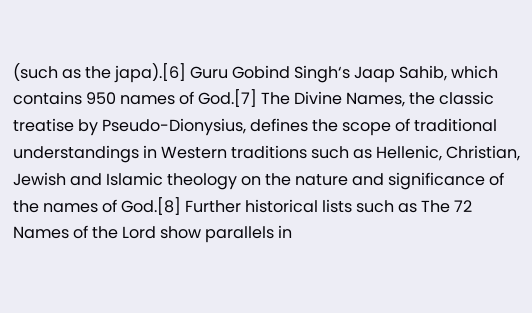(such as the japa).[6] Guru Gobind Singh‘s Jaap Sahib, which contains 950 names of God.[7] The Divine Names, the classic treatise by Pseudo-Dionysius, defines the scope of traditional understandings in Western traditions such as Hellenic, Christian, Jewish and Islamic theology on the nature and significance of the names of God.[8] Further historical lists such as The 72 Names of the Lord show parallels in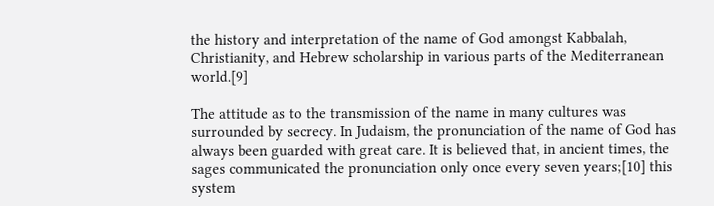the history and interpretation of the name of God amongst Kabbalah, Christianity, and Hebrew scholarship in various parts of the Mediterranean world.[9]

The attitude as to the transmission of the name in many cultures was surrounded by secrecy. In Judaism, the pronunciation of the name of God has always been guarded with great care. It is believed that, in ancient times, the sages communicated the pronunciation only once every seven years;[10] this system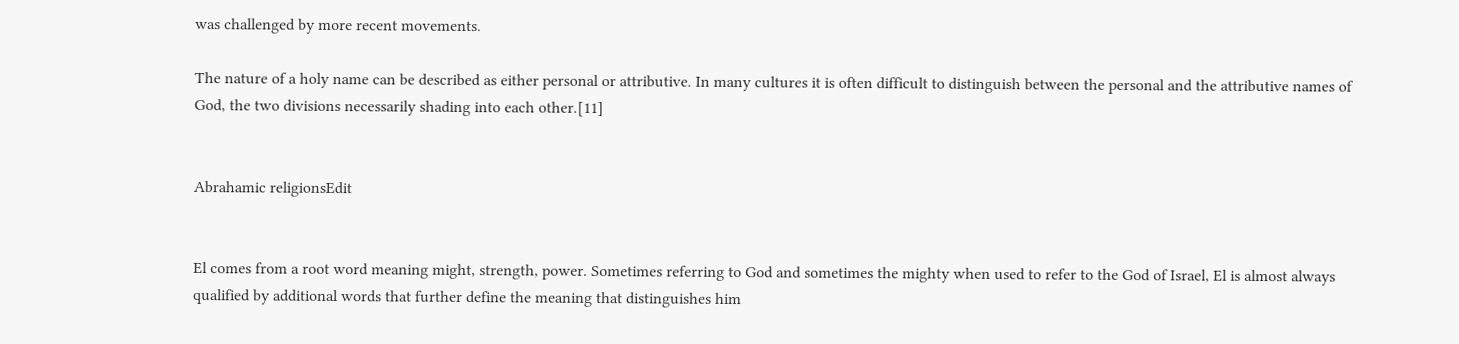was challenged by more recent movements.

The nature of a holy name can be described as either personal or attributive. In many cultures it is often difficult to distinguish between the personal and the attributive names of God, the two divisions necessarily shading into each other.[11]


Abrahamic religionsEdit


El comes from a root word meaning might, strength, power. Sometimes referring to God and sometimes the mighty when used to refer to the God of Israel, El is almost always qualified by additional words that further define the meaning that distinguishes him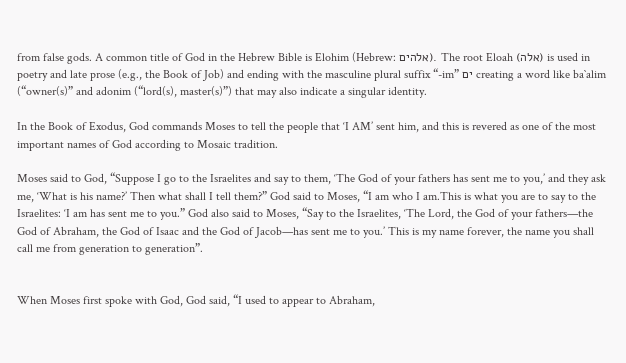from false gods. A common title of God in the Hebrew Bible is Elohim (Hebrew: אלהים). The root Eloah (אלה) is used in poetry and late prose (e.g., the Book of Job) and ending with the masculine plural suffix “-im” ים creating a word like ba`alim (“owner(s)” and adonim (“lord(s), master(s)”) that may also indicate a singular identity.

In the Book of Exodus, God commands Moses to tell the people that ‘I AM’ sent him, and this is revered as one of the most important names of God according to Mosaic tradition.

Moses said to God, “Suppose I go to the Israelites and say to them, ‘The God of your fathers has sent me to you,’ and they ask me, ‘What is his name?’ Then what shall I tell them?” God said to Moses, “I am who I am.This is what you are to say to the Israelites: ‘I am has sent me to you.” God also said to Moses, “Say to the Israelites, ‘The Lord, the God of your fathers—the God of Abraham, the God of Isaac and the God of Jacob—has sent me to you.’ This is my name forever, the name you shall call me from generation to generation”.


When Moses first spoke with God, God said, “I used to appear to Abraham,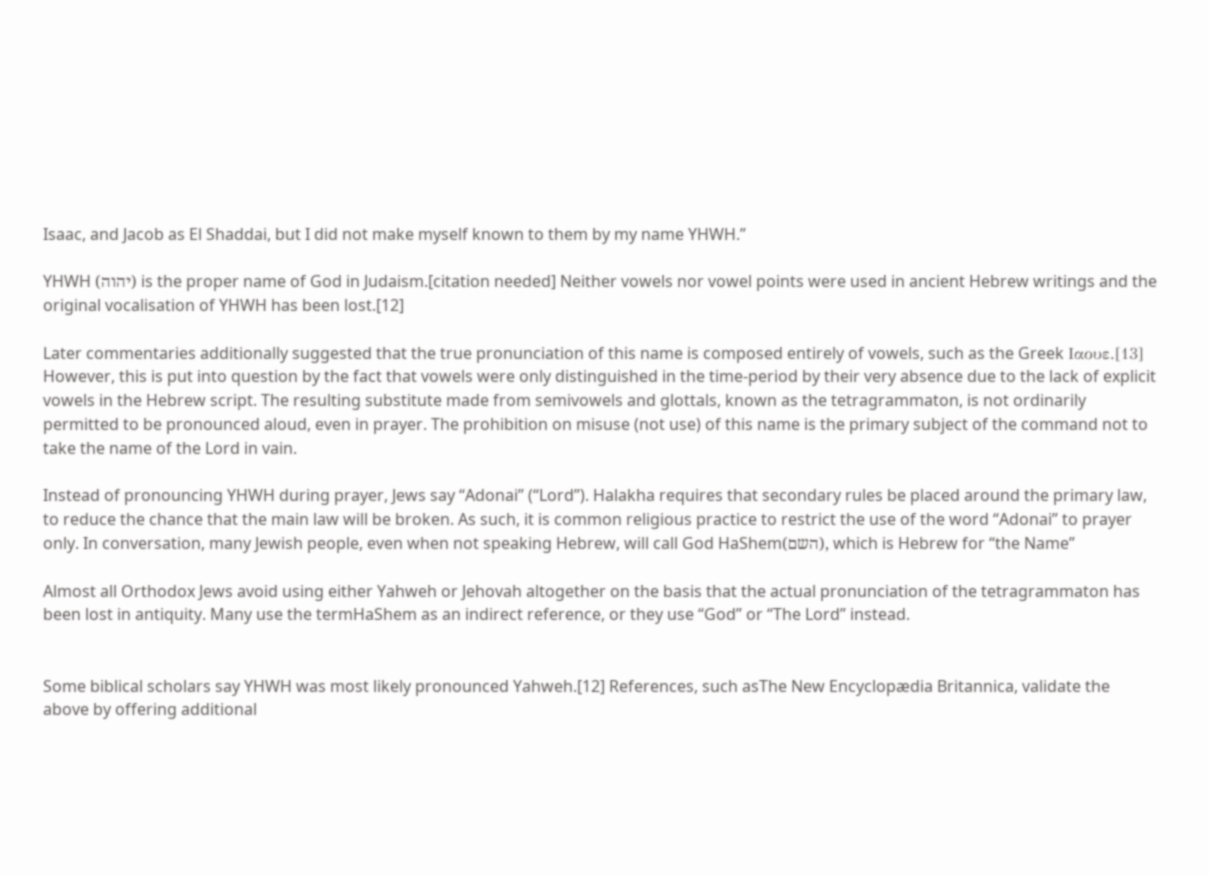Isaac, and Jacob as El Shaddai, but I did not make myself known to them by my name YHWH.”

YHWH (יהוה) is the proper name of God in Judaism.[citation needed] Neither vowels nor vowel points were used in ancient Hebrew writings and the original vocalisation of YHWH has been lost.[12]

Later commentaries additionally suggested that the true pronunciation of this name is composed entirely of vowels, such as the Greek Ιαουε.[13] However, this is put into question by the fact that vowels were only distinguished in the time-period by their very absence due to the lack of explicit vowels in the Hebrew script. The resulting substitute made from semivowels and glottals, known as the tetragrammaton, is not ordinarily permitted to be pronounced aloud, even in prayer. The prohibition on misuse (not use) of this name is the primary subject of the command not to take the name of the Lord in vain.

Instead of pronouncing YHWH during prayer, Jews say “Adonai” (“Lord”). Halakha requires that secondary rules be placed around the primary law, to reduce the chance that the main law will be broken. As such, it is common religious practice to restrict the use of the word “Adonai” to prayer only. In conversation, many Jewish people, even when not speaking Hebrew, will call God HaShem(השם), which is Hebrew for “the Name”

Almost all Orthodox Jews avoid using either Yahweh or Jehovah altogether on the basis that the actual pronunciation of the tetragrammaton has been lost in antiquity. Many use the termHaShem as an indirect reference, or they use “God” or “The Lord” instead.


Some biblical scholars say YHWH was most likely pronounced Yahweh.[12] References, such asThe New Encyclopædia Britannica, validate the above by offering additional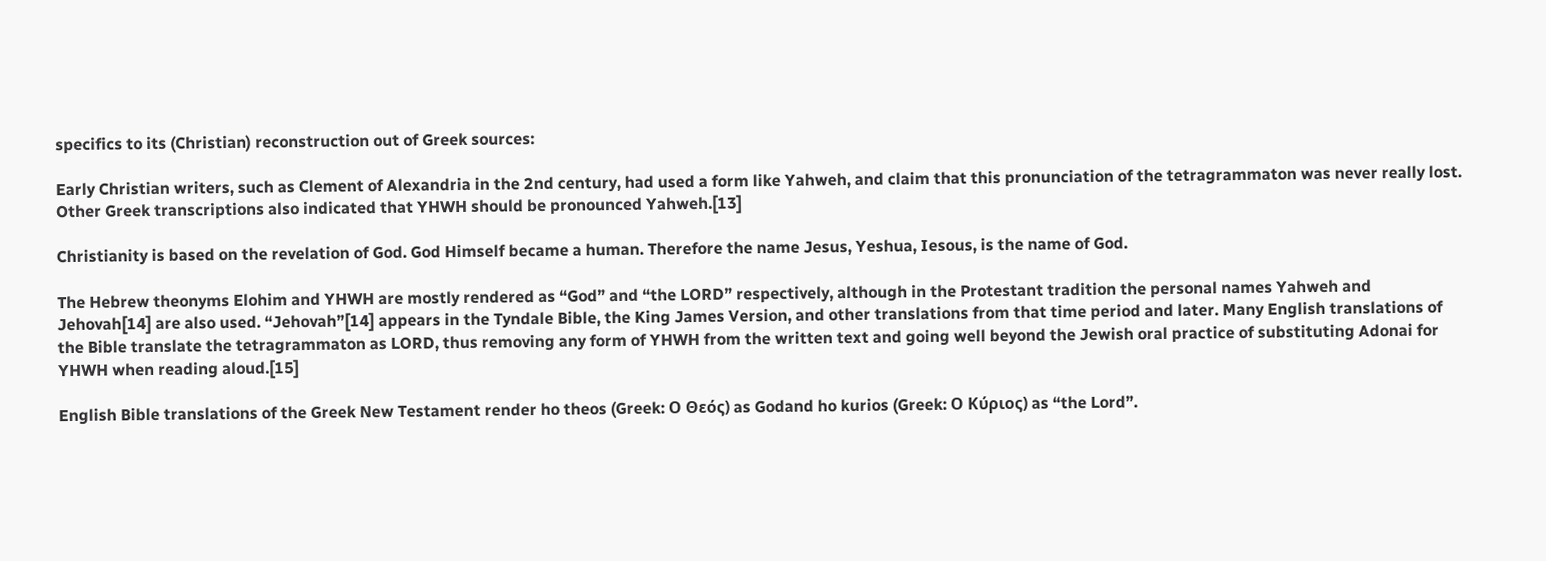specifics to its (Christian) reconstruction out of Greek sources:

Early Christian writers, such as Clement of Alexandria in the 2nd century, had used a form like Yahweh, and claim that this pronunciation of the tetragrammaton was never really lost. Other Greek transcriptions also indicated that YHWH should be pronounced Yahweh.[13]

Christianity is based on the revelation of God. God Himself became a human. Therefore the name Jesus, Yeshua, Iesous, is the name of God.

The Hebrew theonyms Elohim and YHWH are mostly rendered as “God” and “the LORD” respectively, although in the Protestant tradition the personal names Yahweh and Jehovah[14] are also used. “Jehovah”[14] appears in the Tyndale Bible, the King James Version, and other translations from that time period and later. Many English translations of the Bible translate the tetragrammaton as LORD, thus removing any form of YHWH from the written text and going well beyond the Jewish oral practice of substituting Adonai for YHWH when reading aloud.[15]

English Bible translations of the Greek New Testament render ho theos (Greek: Ο Θεός) as Godand ho kurios (Greek: Ο Κύριος) as “the Lord”.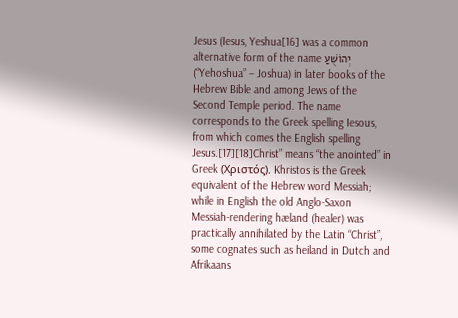Jesus (Iesus, Yeshua[16] was a common alternative form of the name יְהוֹשֻׁעַ (“Yehoshua” – Joshua) in later books of the Hebrew Bible and among Jews of the Second Temple period. The name corresponds to the Greek spelling Iesous, from which comes the English spelling Jesus.[17][18]Christ” means “the anointed” in Greek (Χριστός). Khristos is the Greek equivalent of the Hebrew word Messiah; while in English the old Anglo-Saxon Messiah-rendering hæland (healer) was practically annihilated by the Latin “Christ”, some cognates such as heiland in Dutch and Afrikaans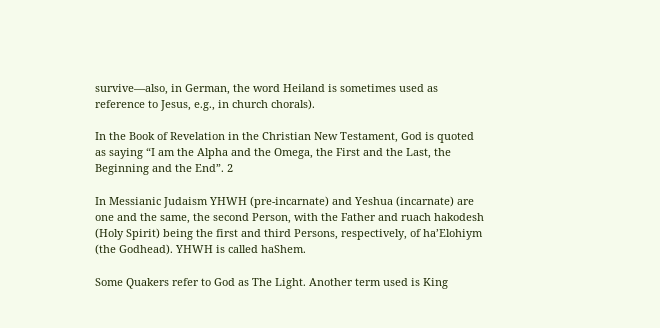survive—also, in German, the word Heiland is sometimes used as reference to Jesus, e.g., in church chorals).

In the Book of Revelation in the Christian New Testament, God is quoted as saying “I am the Alpha and the Omega, the First and the Last, the Beginning and the End”. 2

In Messianic Judaism YHWH (pre-incarnate) and Yeshua (incarnate) are one and the same, the second Person, with the Father and ruach hakodesh (Holy Spirit) being the first and third Persons, respectively, of ha’Elohiym (the Godhead). YHWH is called haShem.

Some Quakers refer to God as The Light. Another term used is King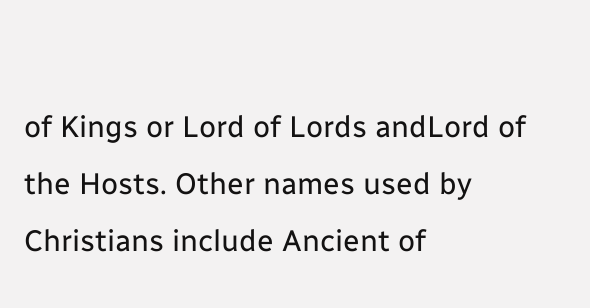of Kings or Lord of Lords andLord of the Hosts. Other names used by Christians include Ancient of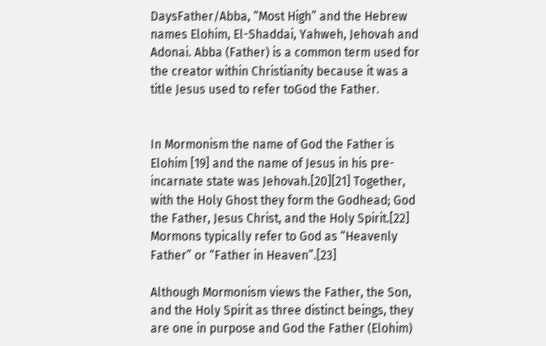DaysFather/Abba, “Most High” and the Hebrew names Elohim, El-Shaddai, Yahweh, Jehovah and Adonai. Abba (Father) is a common term used for the creator within Christianity because it was a title Jesus used to refer toGod the Father.


In Mormonism the name of God the Father is Elohim [19] and the name of Jesus in his pre-incarnate state was Jehovah.[20][21] Together, with the Holy Ghost they form the Godhead; God the Father, Jesus Christ, and the Holy Spirit.[22] Mormons typically refer to God as “Heavenly Father” or “Father in Heaven”.[23]

Although Mormonism views the Father, the Son, and the Holy Spirit as three distinct beings, they are one in purpose and God the Father (Elohim)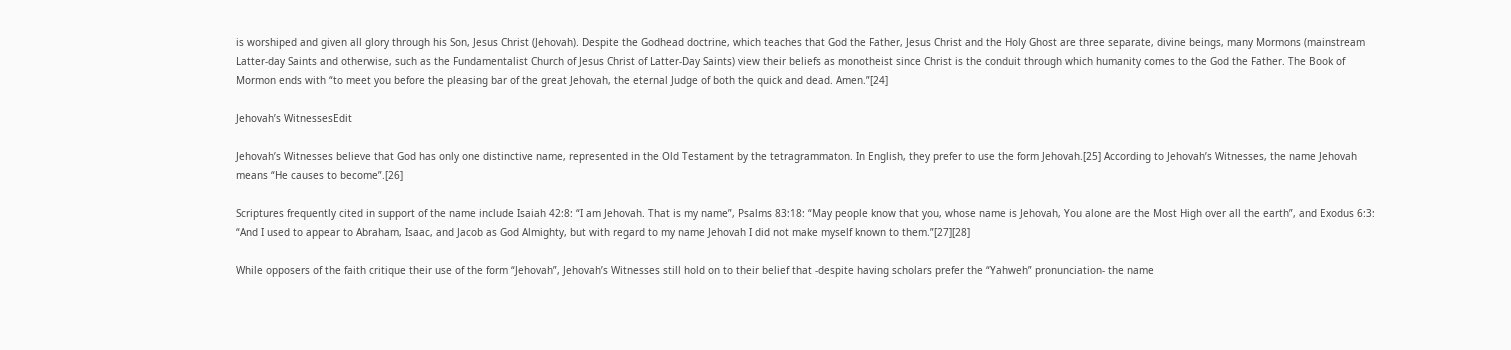is worshiped and given all glory through his Son, Jesus Christ (Jehovah). Despite the Godhead doctrine, which teaches that God the Father, Jesus Christ and the Holy Ghost are three separate, divine beings, many Mormons (mainstream Latter-day Saints and otherwise, such as the Fundamentalist Church of Jesus Christ of Latter-Day Saints) view their beliefs as monotheist since Christ is the conduit through which humanity comes to the God the Father. The Book of Mormon ends with “to meet you before the pleasing bar of the great Jehovah, the eternal Judge of both the quick and dead. Amen.”[24]

Jehovah’s WitnessesEdit

Jehovah’s Witnesses believe that God has only one distinctive name, represented in the Old Testament by the tetragrammaton. In English, they prefer to use the form Jehovah.[25] According to Jehovah’s Witnesses, the name Jehovah means “He causes to become”.[26]

Scriptures frequently cited in support of the name include Isaiah 42:8: “I am Jehovah. That is my name”, Psalms 83:18: “May people know that you, whose name is Jehovah, You alone are the Most High over all the earth”, and Exodus 6:3: “And I used to appear to Abraham, Isaac, and Jacob as God Almighty, but with regard to my name Jehovah I did not make myself known to them.”[27][28]

While opposers of the faith critique their use of the form “Jehovah”, Jehovah’s Witnesses still hold on to their belief that -despite having scholars prefer the “Yahweh” pronunciation- the name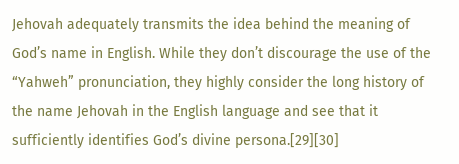Jehovah adequately transmits the idea behind the meaning of God’s name in English. While they don’t discourage the use of the “Yahweh” pronunciation, they highly consider the long history of the name Jehovah in the English language and see that it sufficiently identifies God’s divine persona.[29][30]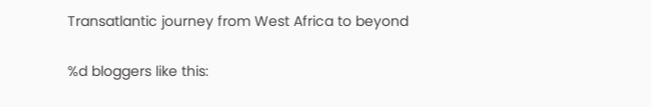Transatlantic journey from West Africa to beyond

%d bloggers like this: